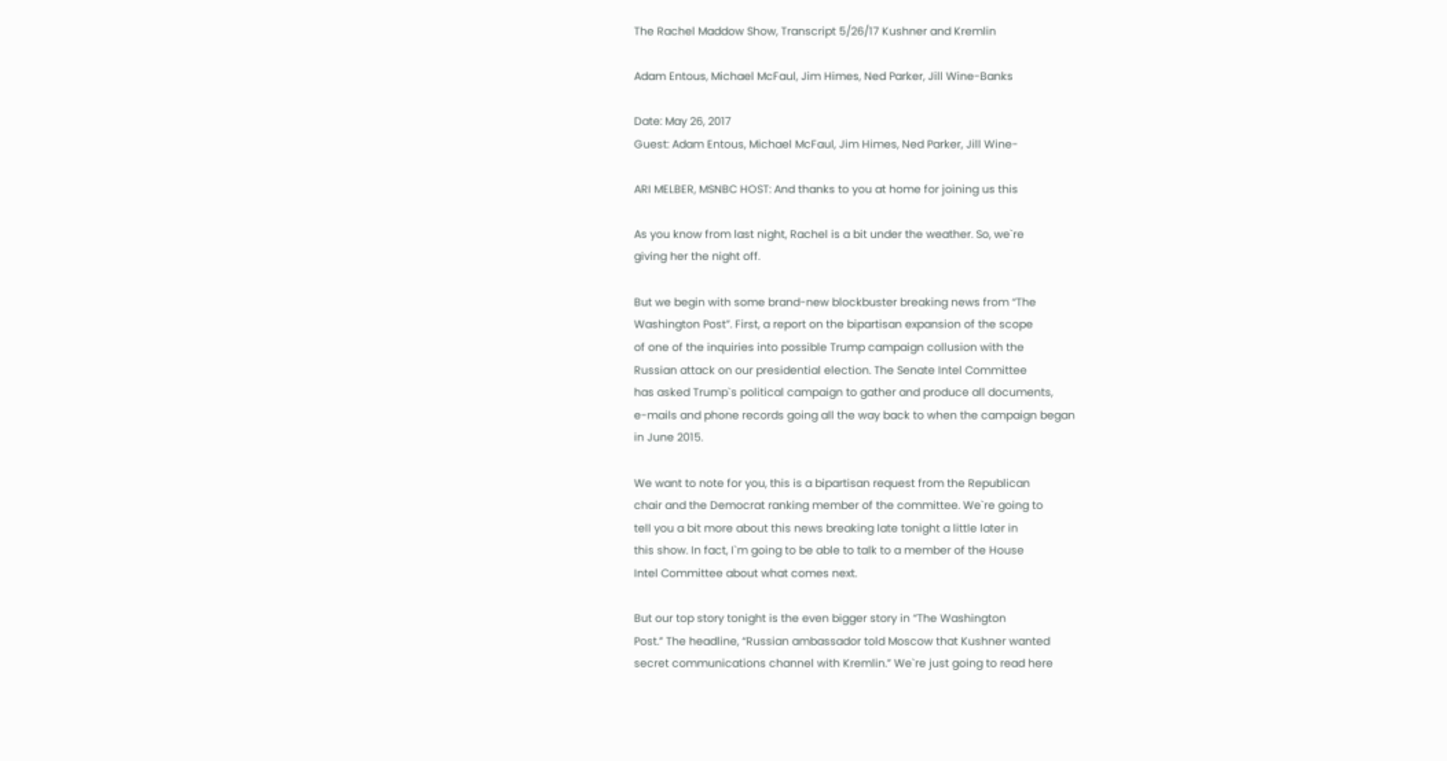The Rachel Maddow Show, Transcript 5/26/17 Kushner and Kremlin

Adam Entous, Michael McFaul, Jim Himes, Ned Parker, Jill Wine-Banks

Date: May 26, 2017
Guest: Adam Entous, Michael McFaul, Jim Himes, Ned Parker, Jill Wine-

ARI MELBER, MSNBC HOST: And thanks to you at home for joining us this

As you know from last night, Rachel is a bit under the weather. So, we`re
giving her the night off.

But we begin with some brand-new blockbuster breaking news from “The
Washington Post”. First, a report on the bipartisan expansion of the scope
of one of the inquiries into possible Trump campaign collusion with the
Russian attack on our presidential election. The Senate Intel Committee
has asked Trump`s political campaign to gather and produce all documents,
e-mails and phone records going all the way back to when the campaign began
in June 2015.

We want to note for you, this is a bipartisan request from the Republican
chair and the Democrat ranking member of the committee. We`re going to
tell you a bit more about this news breaking late tonight a little later in
this show. In fact, I`m going to be able to talk to a member of the House
Intel Committee about what comes next.

But our top story tonight is the even bigger story in “The Washington
Post.” The headline, “Russian ambassador told Moscow that Kushner wanted
secret communications channel with Kremlin.” We`re just going to read here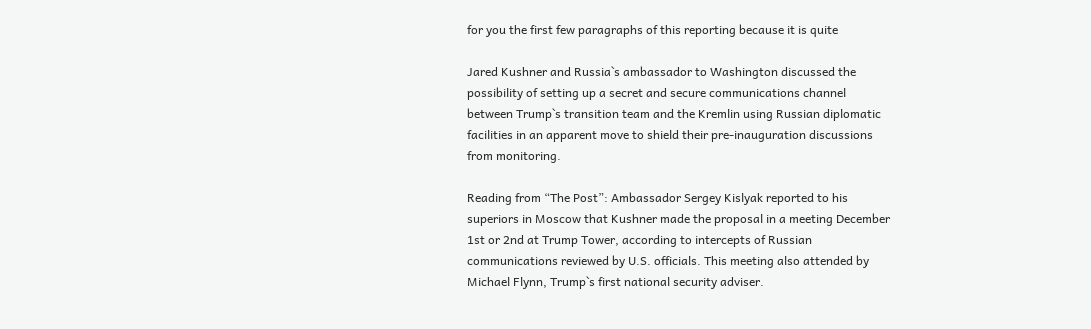for you the first few paragraphs of this reporting because it is quite

Jared Kushner and Russia`s ambassador to Washington discussed the
possibility of setting up a secret and secure communications channel
between Trump`s transition team and the Kremlin using Russian diplomatic
facilities in an apparent move to shield their pre-inauguration discussions
from monitoring.

Reading from “The Post”: Ambassador Sergey Kislyak reported to his
superiors in Moscow that Kushner made the proposal in a meeting December
1st or 2nd at Trump Tower, according to intercepts of Russian
communications reviewed by U.S. officials. This meeting also attended by
Michael Flynn, Trump`s first national security adviser.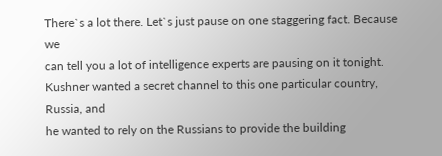There`s a lot there. Let`s just pause on one staggering fact. Because we
can tell you a lot of intelligence experts are pausing on it tonight.
Kushner wanted a secret channel to this one particular country, Russia, and
he wanted to rely on the Russians to provide the building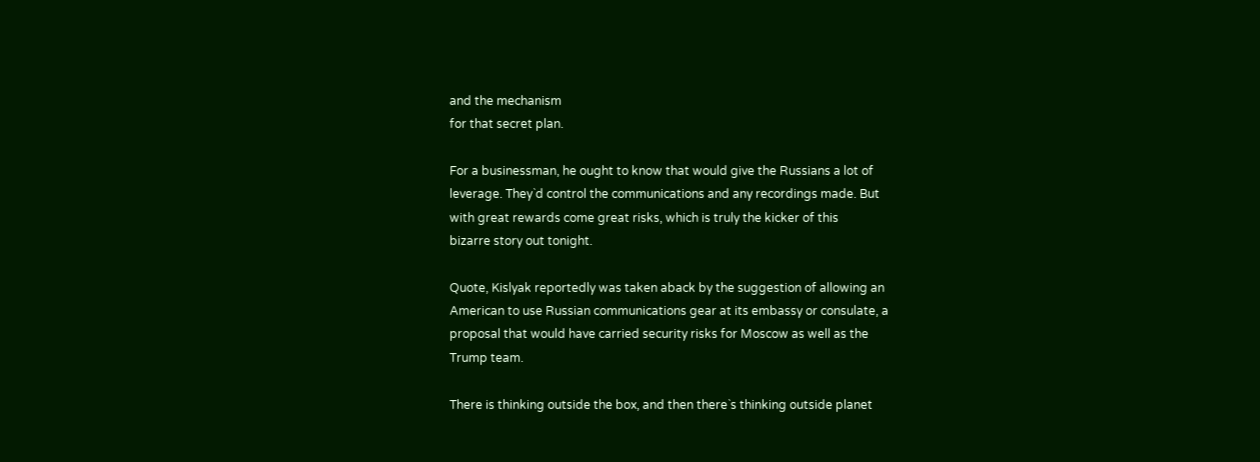and the mechanism
for that secret plan.

For a businessman, he ought to know that would give the Russians a lot of
leverage. They`d control the communications and any recordings made. But
with great rewards come great risks, which is truly the kicker of this
bizarre story out tonight.

Quote, Kislyak reportedly was taken aback by the suggestion of allowing an
American to use Russian communications gear at its embassy or consulate, a
proposal that would have carried security risks for Moscow as well as the
Trump team.

There is thinking outside the box, and then there`s thinking outside planet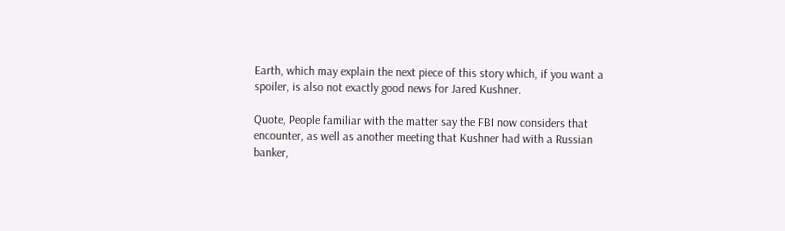Earth, which may explain the next piece of this story which, if you want a
spoiler, is also not exactly good news for Jared Kushner.

Quote, People familiar with the matter say the FBI now considers that
encounter, as well as another meeting that Kushner had with a Russian
banker,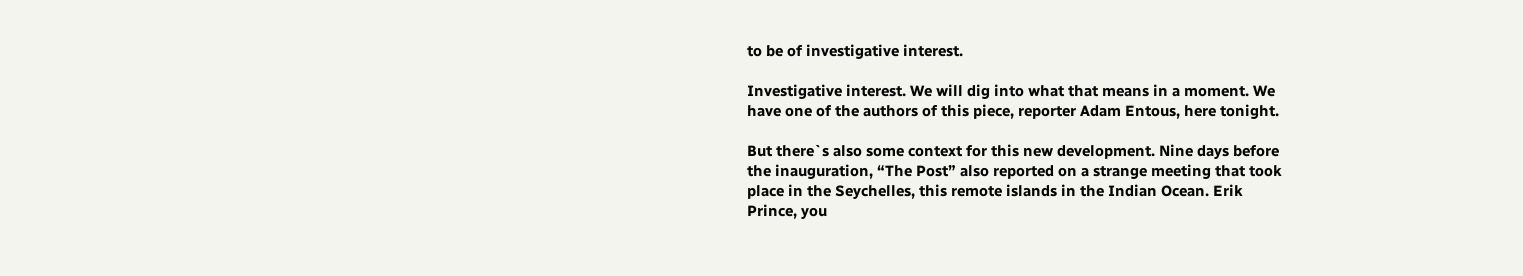to be of investigative interest.

Investigative interest. We will dig into what that means in a moment. We
have one of the authors of this piece, reporter Adam Entous, here tonight.

But there`s also some context for this new development. Nine days before
the inauguration, “The Post” also reported on a strange meeting that took
place in the Seychelles, this remote islands in the Indian Ocean. Erik
Prince, you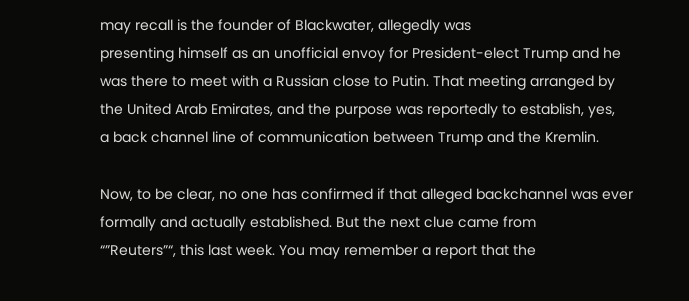may recall is the founder of Blackwater, allegedly was
presenting himself as an unofficial envoy for President-elect Trump and he
was there to meet with a Russian close to Putin. That meeting arranged by
the United Arab Emirates, and the purpose was reportedly to establish, yes,
a back channel line of communication between Trump and the Kremlin.

Now, to be clear, no one has confirmed if that alleged backchannel was ever
formally and actually established. But the next clue came from
“”Reuters”“, this last week. You may remember a report that the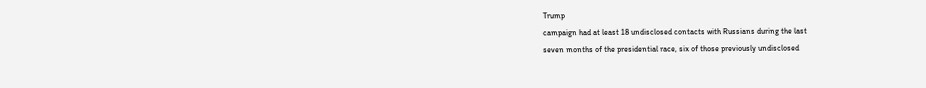Trump
campaign had at least 18 undisclosed contacts with Russians during the last
seven months of the presidential race, six of those previously undisclosed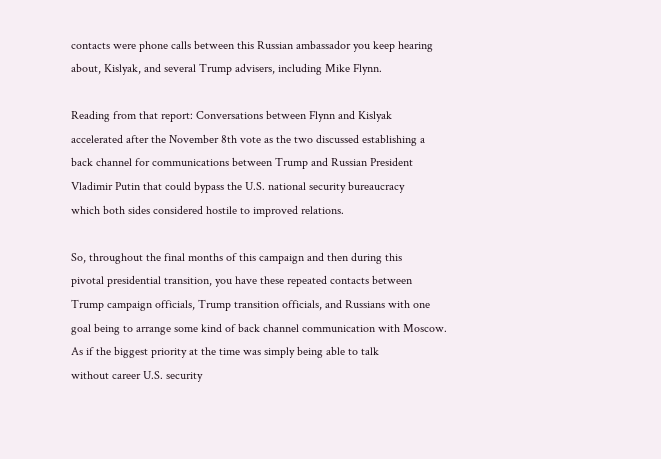contacts were phone calls between this Russian ambassador you keep hearing
about, Kislyak, and several Trump advisers, including Mike Flynn.

Reading from that report: Conversations between Flynn and Kislyak
accelerated after the November 8th vote as the two discussed establishing a
back channel for communications between Trump and Russian President
Vladimir Putin that could bypass the U.S. national security bureaucracy
which both sides considered hostile to improved relations.

So, throughout the final months of this campaign and then during this
pivotal presidential transition, you have these repeated contacts between
Trump campaign officials, Trump transition officials, and Russians with one
goal being to arrange some kind of back channel communication with Moscow.
As if the biggest priority at the time was simply being able to talk
without career U.S. security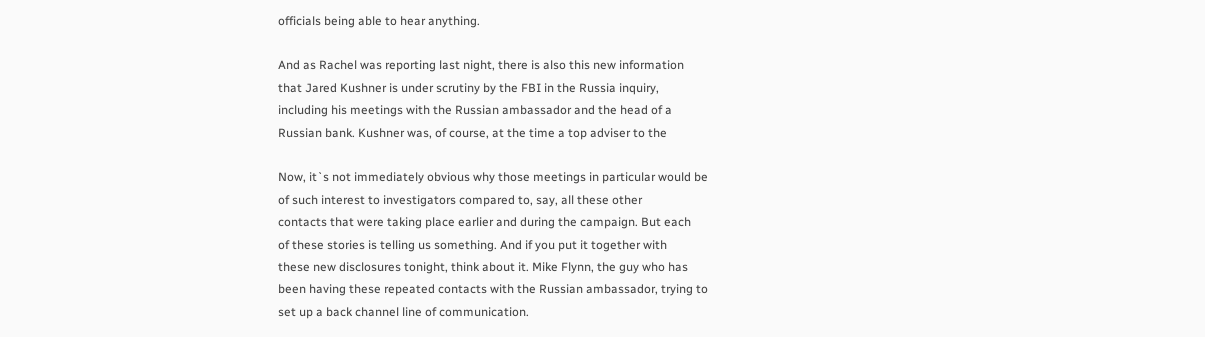officials being able to hear anything.

And as Rachel was reporting last night, there is also this new information
that Jared Kushner is under scrutiny by the FBI in the Russia inquiry,
including his meetings with the Russian ambassador and the head of a
Russian bank. Kushner was, of course, at the time a top adviser to the

Now, it`s not immediately obvious why those meetings in particular would be
of such interest to investigators compared to, say, all these other
contacts that were taking place earlier and during the campaign. But each
of these stories is telling us something. And if you put it together with
these new disclosures tonight, think about it. Mike Flynn, the guy who has
been having these repeated contacts with the Russian ambassador, trying to
set up a back channel line of communication.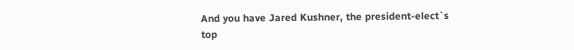And you have Jared Kushner, the president-elect`s top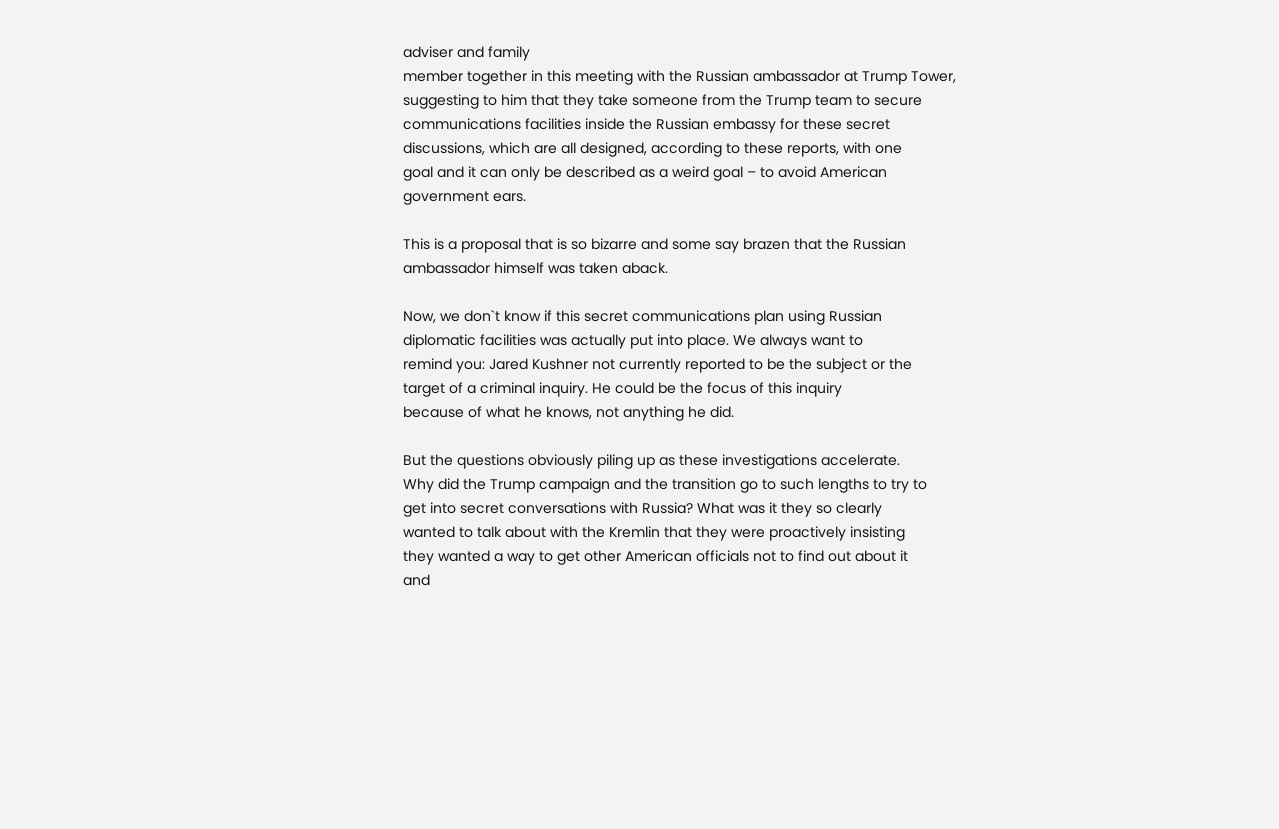adviser and family
member together in this meeting with the Russian ambassador at Trump Tower,
suggesting to him that they take someone from the Trump team to secure
communications facilities inside the Russian embassy for these secret
discussions, which are all designed, according to these reports, with one
goal and it can only be described as a weird goal – to avoid American
government ears.

This is a proposal that is so bizarre and some say brazen that the Russian
ambassador himself was taken aback.

Now, we don`t know if this secret communications plan using Russian
diplomatic facilities was actually put into place. We always want to
remind you: Jared Kushner not currently reported to be the subject or the
target of a criminal inquiry. He could be the focus of this inquiry
because of what he knows, not anything he did.

But the questions obviously piling up as these investigations accelerate.
Why did the Trump campaign and the transition go to such lengths to try to
get into secret conversations with Russia? What was it they so clearly
wanted to talk about with the Kremlin that they were proactively insisting
they wanted a way to get other American officials not to find out about it
and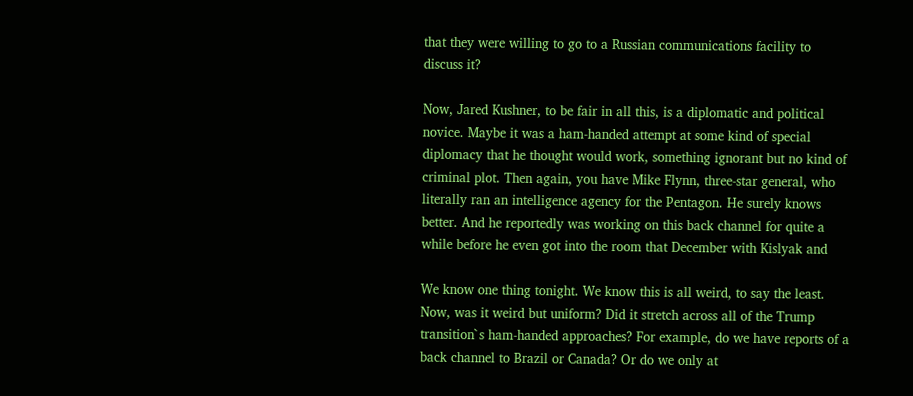that they were willing to go to a Russian communications facility to
discuss it?

Now, Jared Kushner, to be fair in all this, is a diplomatic and political
novice. Maybe it was a ham-handed attempt at some kind of special
diplomacy that he thought would work, something ignorant but no kind of
criminal plot. Then again, you have Mike Flynn, three-star general, who
literally ran an intelligence agency for the Pentagon. He surely knows
better. And he reportedly was working on this back channel for quite a
while before he even got into the room that December with Kislyak and

We know one thing tonight. We know this is all weird, to say the least.
Now, was it weird but uniform? Did it stretch across all of the Trump
transition`s ham-handed approaches? For example, do we have reports of a
back channel to Brazil or Canada? Or do we only at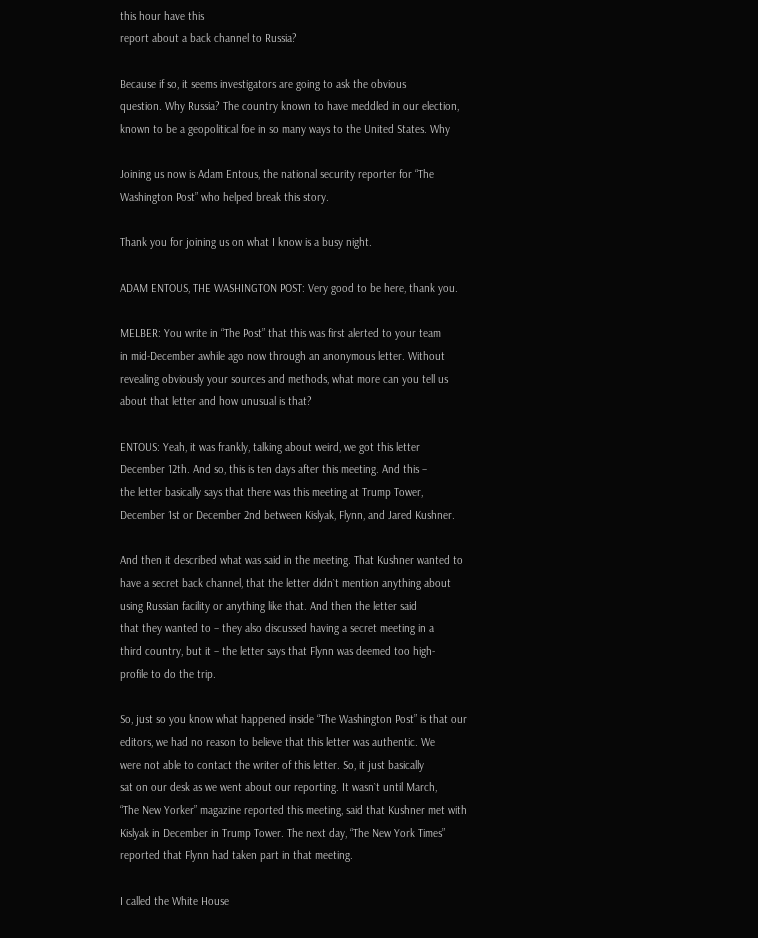this hour have this
report about a back channel to Russia?

Because if so, it seems investigators are going to ask the obvious
question. Why Russia? The country known to have meddled in our election,
known to be a geopolitical foe in so many ways to the United States. Why

Joining us now is Adam Entous, the national security reporter for “The
Washington Post” who helped break this story.

Thank you for joining us on what I know is a busy night.

ADAM ENTOUS, THE WASHINGTON POST: Very good to be here, thank you.

MELBER: You write in “The Post” that this was first alerted to your team
in mid-December awhile ago now through an anonymous letter. Without
revealing obviously your sources and methods, what more can you tell us
about that letter and how unusual is that?

ENTOUS: Yeah, it was frankly, talking about weird, we got this letter
December 12th. And so, this is ten days after this meeting. And this –
the letter basically says that there was this meeting at Trump Tower,
December 1st or December 2nd between Kislyak, Flynn, and Jared Kushner.

And then it described what was said in the meeting. That Kushner wanted to
have a secret back channel, that the letter didn`t mention anything about
using Russian facility or anything like that. And then the letter said
that they wanted to – they also discussed having a secret meeting in a
third country, but it – the letter says that Flynn was deemed too high-
profile to do the trip.

So, just so you know what happened inside “The Washington Post” is that our
editors, we had no reason to believe that this letter was authentic. We
were not able to contact the writer of this letter. So, it just basically
sat on our desk as we went about our reporting. It wasn`t until March,
“The New Yorker” magazine reported this meeting, said that Kushner met with
Kislyak in December in Trump Tower. The next day, “The New York Times”
reported that Flynn had taken part in that meeting.

I called the White House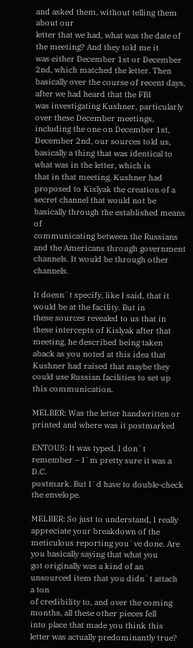and asked them, without telling them about our
letter that we had, what was the date of the meeting? And they told me it
was either December 1st or December 2nd, which matched the letter. Then
basically over the course of recent days, after we had heard that the FBI
was investigating Kushner, particularly over these December meetings,
including the one on December 1st, December 2nd, our sources told us,
basically a thing that was identical to what was in the letter, which is
that in that meeting, Kushner had proposed to Kislyak the creation of a
secret channel that would not be basically through the established means of
communicating between the Russians and the Americans through government
channels. It would be through other channels.

It doesn`t specify, like I said, that it would be at the facility. But in
these sources revealed to us that in these intercepts of Kislyak after that
meeting, he described being taken aback as you noted at this idea that
Kushner had raised that maybe they could use Russian facilities to set up
this communication.

MELBER: Was the letter handwritten or printed and where was it postmarked

ENTOUS: It was typed. I don`t remember – I`m pretty sure it was a D.C.
postmark. But I`d have to double-check the envelope.

MELBER: So just to understand, I really appreciate your breakdown of the
meticulous reporting you`ve done. Are you basically saying that what you
got originally was a kind of an unsourced item that you didn`t attach a ton
of credibility to, and over the coming months, all these other pieces fell
into place that made you think this letter was actually predominantly true?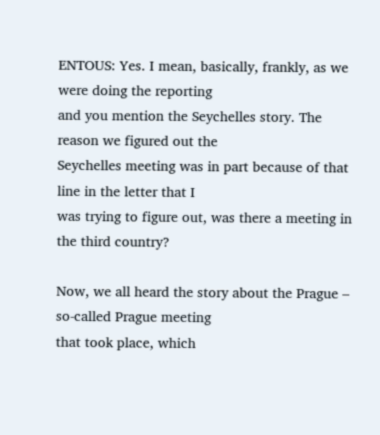ENTOUS: Yes. I mean, basically, frankly, as we were doing the reporting
and you mention the Seychelles story. The reason we figured out the
Seychelles meeting was in part because of that line in the letter that I
was trying to figure out, was there a meeting in the third country?

Now, we all heard the story about the Prague – so-called Prague meeting
that took place, which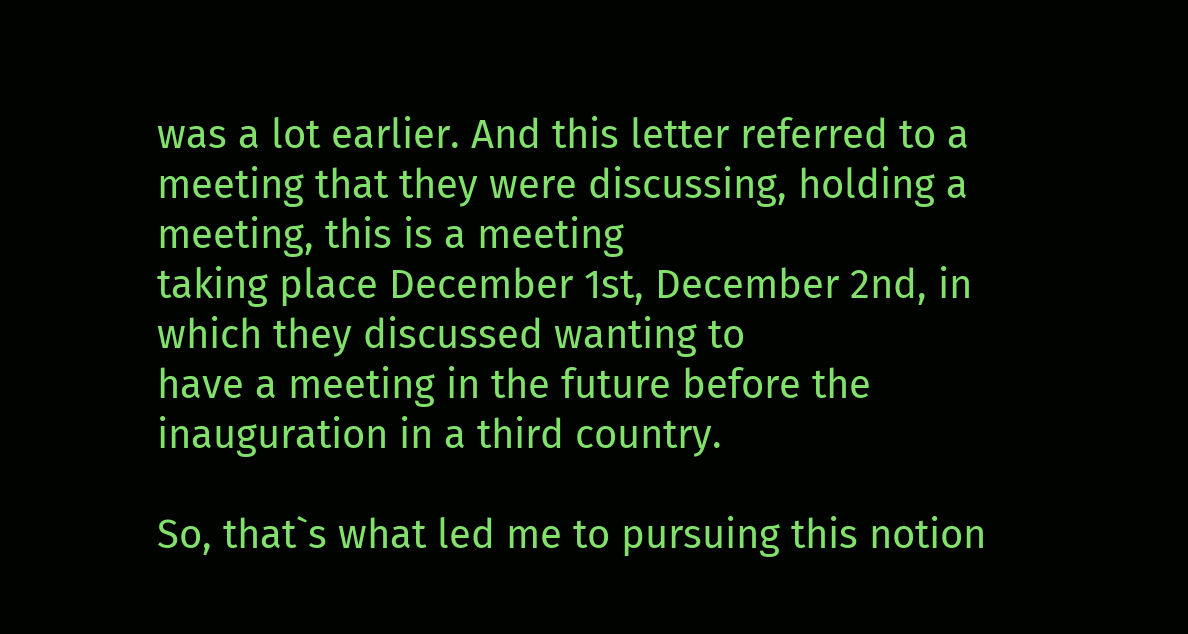was a lot earlier. And this letter referred to a
meeting that they were discussing, holding a meeting, this is a meeting
taking place December 1st, December 2nd, in which they discussed wanting to
have a meeting in the future before the inauguration in a third country.

So, that`s what led me to pursuing this notion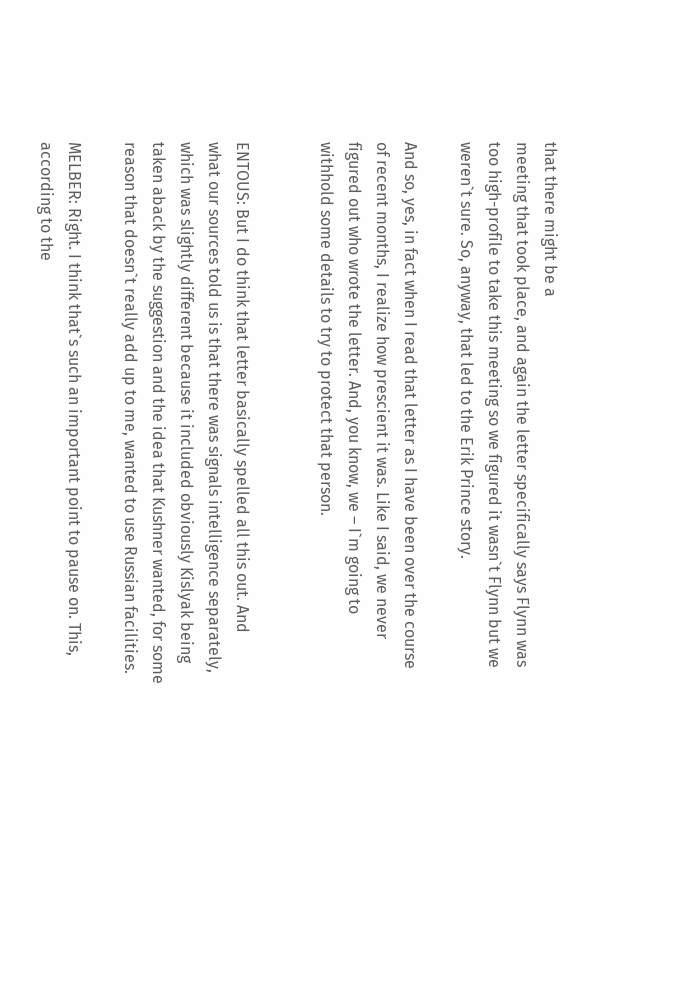that there might be a
meeting that took place, and again the letter specifically says Flynn was
too high-profile to take this meeting so we figured it wasn`t Flynn but we
weren`t sure. So, anyway, that led to the Erik Prince story.

And so, yes, in fact when I read that letter as I have been over the course
of recent months, I realize how prescient it was. Like I said, we never
figured out who wrote the letter. And, you know, we – I`m going to
withhold some details to try to protect that person.


ENTOUS: But I do think that letter basically spelled all this out. And
what our sources told us is that there was signals intelligence separately,
which was slightly different because it included obviously Kislyak being
taken aback by the suggestion and the idea that Kushner wanted, for some
reason that doesn`t really add up to me, wanted to use Russian facilities.

MELBER: Right. I think that`s such an important point to pause on. This,
according to the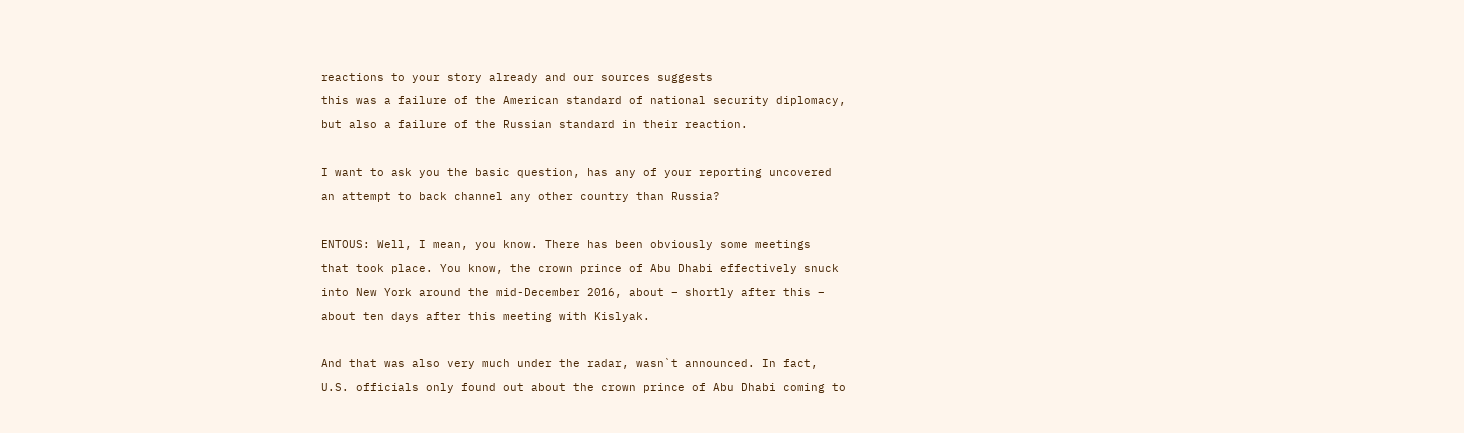reactions to your story already and our sources suggests
this was a failure of the American standard of national security diplomacy,
but also a failure of the Russian standard in their reaction.

I want to ask you the basic question, has any of your reporting uncovered
an attempt to back channel any other country than Russia?

ENTOUS: Well, I mean, you know. There has been obviously some meetings
that took place. You know, the crown prince of Abu Dhabi effectively snuck
into New York around the mid-December 2016, about – shortly after this –
about ten days after this meeting with Kislyak.

And that was also very much under the radar, wasn`t announced. In fact,
U.S. officials only found out about the crown prince of Abu Dhabi coming to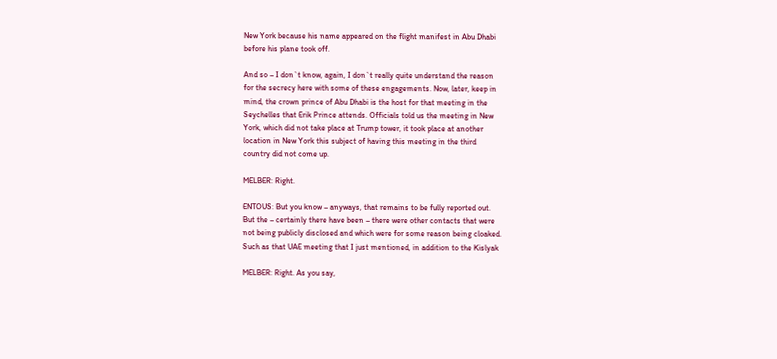New York because his name appeared on the flight manifest in Abu Dhabi
before his plane took off.

And so – I don`t know, again, I don`t really quite understand the reason
for the secrecy here with some of these engagements. Now, later, keep in
mind, the crown prince of Abu Dhabi is the host for that meeting in the
Seychelles that Erik Prince attends. Officials told us the meeting in New
York, which did not take place at Trump tower, it took place at another
location in New York this subject of having this meeting in the third
country did not come up.

MELBER: Right.

ENTOUS: But you know – anyways, that remains to be fully reported out.
But the – certainly there have been – there were other contacts that were
not being publicly disclosed and which were for some reason being cloaked.
Such as that UAE meeting that I just mentioned, in addition to the Kislyak

MELBER: Right. As you say,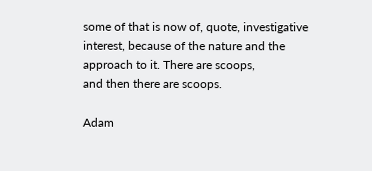some of that is now of, quote, investigative
interest, because of the nature and the approach to it. There are scoops,
and then there are scoops.

Adam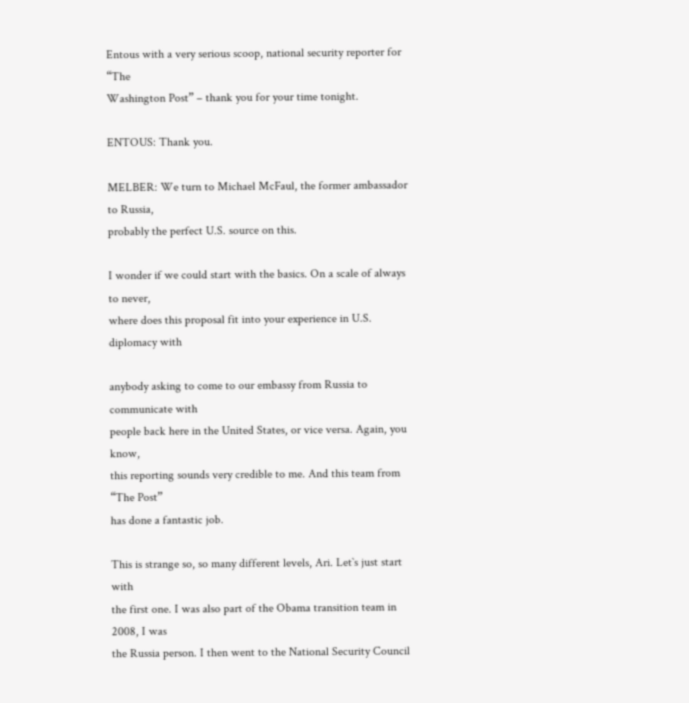Entous with a very serious scoop, national security reporter for “The
Washington Post” – thank you for your time tonight.

ENTOUS: Thank you.

MELBER: We turn to Michael McFaul, the former ambassador to Russia,
probably the perfect U.S. source on this.

I wonder if we could start with the basics. On a scale of always to never,
where does this proposal fit into your experience in U.S. diplomacy with

anybody asking to come to our embassy from Russia to communicate with
people back here in the United States, or vice versa. Again, you know,
this reporting sounds very credible to me. And this team from “The Post”
has done a fantastic job.

This is strange so, so many different levels, Ari. Let`s just start with
the first one. I was also part of the Obama transition team in 2008, I was
the Russia person. I then went to the National Security Council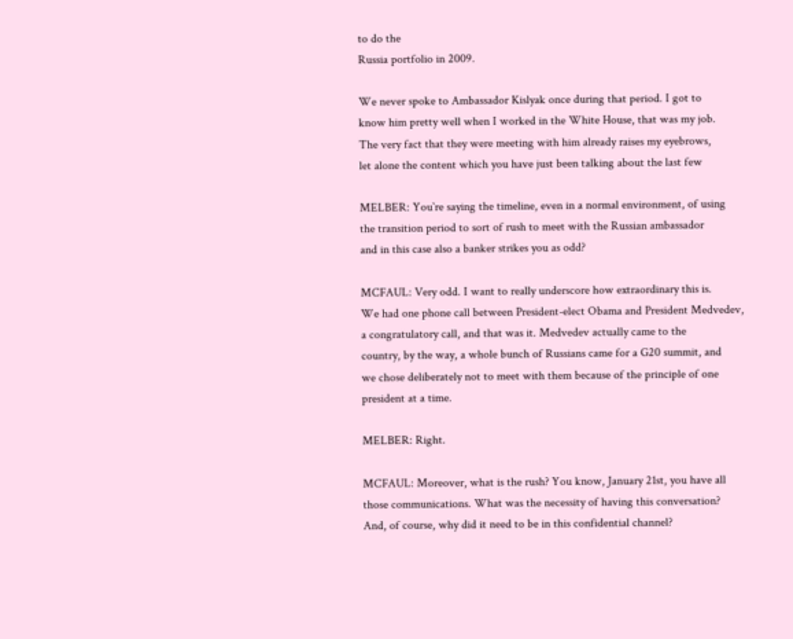to do the
Russia portfolio in 2009.

We never spoke to Ambassador Kislyak once during that period. I got to
know him pretty well when I worked in the White House, that was my job.
The very fact that they were meeting with him already raises my eyebrows,
let alone the content which you have just been talking about the last few

MELBER: You`re saying the timeline, even in a normal environment, of using
the transition period to sort of rush to meet with the Russian ambassador
and in this case also a banker strikes you as odd?

MCFAUL: Very odd. I want to really underscore how extraordinary this is.
We had one phone call between President-elect Obama and President Medvedev,
a congratulatory call, and that was it. Medvedev actually came to the
country, by the way, a whole bunch of Russians came for a G20 summit, and
we chose deliberately not to meet with them because of the principle of one
president at a time.

MELBER: Right.

MCFAUL: Moreover, what is the rush? You know, January 21st, you have all
those communications. What was the necessity of having this conversation?
And, of course, why did it need to be in this confidential channel?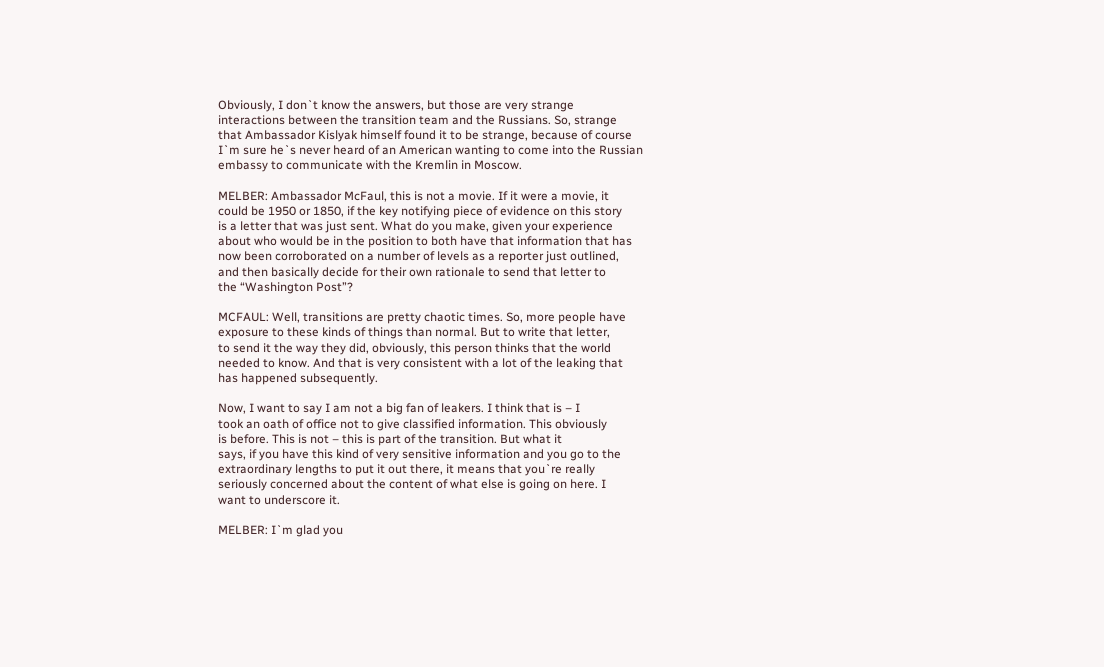Obviously, I don`t know the answers, but those are very strange
interactions between the transition team and the Russians. So, strange
that Ambassador Kislyak himself found it to be strange, because of course
I`m sure he`s never heard of an American wanting to come into the Russian
embassy to communicate with the Kremlin in Moscow.

MELBER: Ambassador McFaul, this is not a movie. If it were a movie, it
could be 1950 or 1850, if the key notifying piece of evidence on this story
is a letter that was just sent. What do you make, given your experience
about who would be in the position to both have that information that has
now been corroborated on a number of levels as a reporter just outlined,
and then basically decide for their own rationale to send that letter to
the “Washington Post”?

MCFAUL: Well, transitions are pretty chaotic times. So, more people have
exposure to these kinds of things than normal. But to write that letter,
to send it the way they did, obviously, this person thinks that the world
needed to know. And that is very consistent with a lot of the leaking that
has happened subsequently.

Now, I want to say I am not a big fan of leakers. I think that is – I
took an oath of office not to give classified information. This obviously
is before. This is not – this is part of the transition. But what it
says, if you have this kind of very sensitive information and you go to the
extraordinary lengths to put it out there, it means that you`re really
seriously concerned about the content of what else is going on here. I
want to underscore it.

MELBER: I`m glad you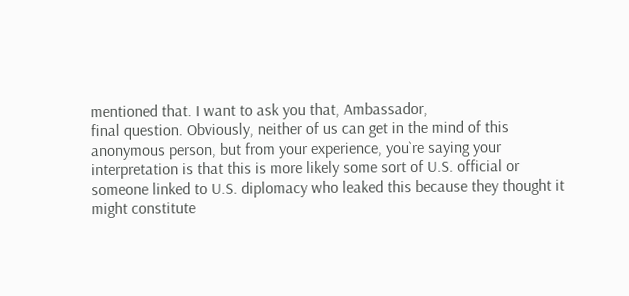mentioned that. I want to ask you that, Ambassador,
final question. Obviously, neither of us can get in the mind of this
anonymous person, but from your experience, you`re saying your
interpretation is that this is more likely some sort of U.S. official or
someone linked to U.S. diplomacy who leaked this because they thought it
might constitute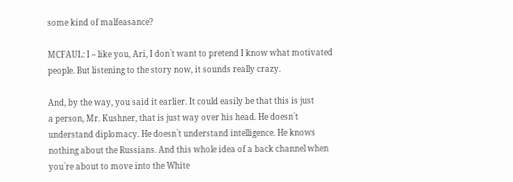some kind of malfeasance?

MCFAUL: I – like you, Ari, I don`t want to pretend I know what motivated
people. But listening to the story now, it sounds really crazy.

And, by the way, you said it earlier. It could easily be that this is just
a person, Mr. Kushner, that is just way over his head. He doesn`t
understand diplomacy. He doesn`t understand intelligence. He knows
nothing about the Russians. And this whole idea of a back channel when
you`re about to move into the White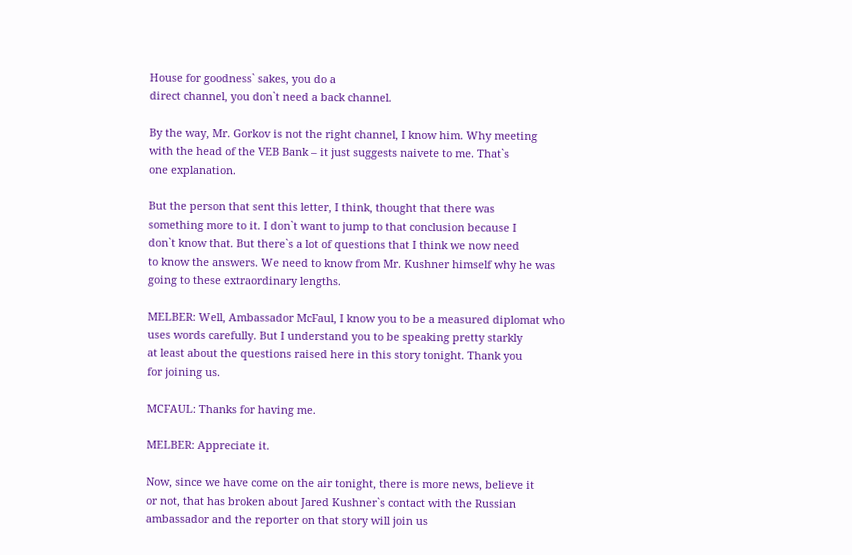House for goodness` sakes, you do a
direct channel, you don`t need a back channel.

By the way, Mr. Gorkov is not the right channel, I know him. Why meeting
with the head of the VEB Bank – it just suggests naivete to me. That`s
one explanation.

But the person that sent this letter, I think, thought that there was
something more to it. I don`t want to jump to that conclusion because I
don`t know that. But there`s a lot of questions that I think we now need
to know the answers. We need to know from Mr. Kushner himself why he was
going to these extraordinary lengths.

MELBER: Well, Ambassador McFaul, I know you to be a measured diplomat who
uses words carefully. But I understand you to be speaking pretty starkly
at least about the questions raised here in this story tonight. Thank you
for joining us.

MCFAUL: Thanks for having me.

MELBER: Appreciate it.

Now, since we have come on the air tonight, there is more news, believe it
or not, that has broken about Jared Kushner`s contact with the Russian
ambassador and the reporter on that story will join us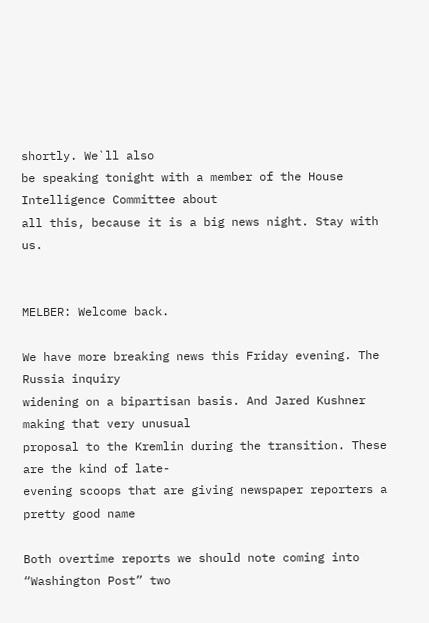shortly. We`ll also
be speaking tonight with a member of the House Intelligence Committee about
all this, because it is a big news night. Stay with us.


MELBER: Welcome back.

We have more breaking news this Friday evening. The Russia inquiry
widening on a bipartisan basis. And Jared Kushner making that very unusual
proposal to the Kremlin during the transition. These are the kind of late-
evening scoops that are giving newspaper reporters a pretty good name

Both overtime reports we should note coming into “Washington Post” two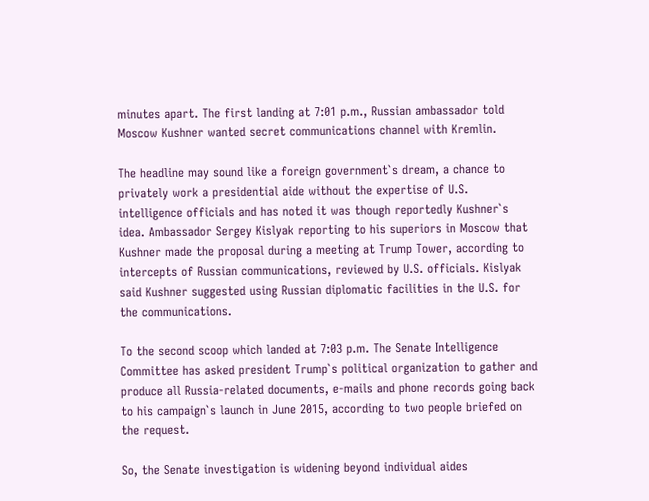minutes apart. The first landing at 7:01 p.m., Russian ambassador told
Moscow Kushner wanted secret communications channel with Kremlin.

The headline may sound like a foreign government`s dream, a chance to
privately work a presidential aide without the expertise of U.S.
intelligence officials and has noted it was though reportedly Kushner`s
idea. Ambassador Sergey Kislyak reporting to his superiors in Moscow that
Kushner made the proposal during a meeting at Trump Tower, according to
intercepts of Russian communications, reviewed by U.S. officials. Kislyak
said Kushner suggested using Russian diplomatic facilities in the U.S. for
the communications.

To the second scoop which landed at 7:03 p.m. The Senate Intelligence
Committee has asked president Trump`s political organization to gather and
produce all Russia-related documents, e-mails and phone records going back
to his campaign`s launch in June 2015, according to two people briefed on
the request.

So, the Senate investigation is widening beyond individual aides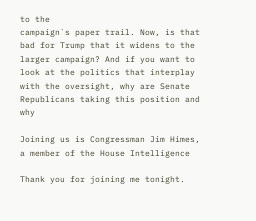to the
campaign`s paper trail. Now, is that bad for Trump that it widens to the
larger campaign? And if you want to look at the politics that interplay
with the oversight, why are Senate Republicans taking this position and why

Joining us is Congressman Jim Himes, a member of the House Intelligence

Thank you for joining me tonight.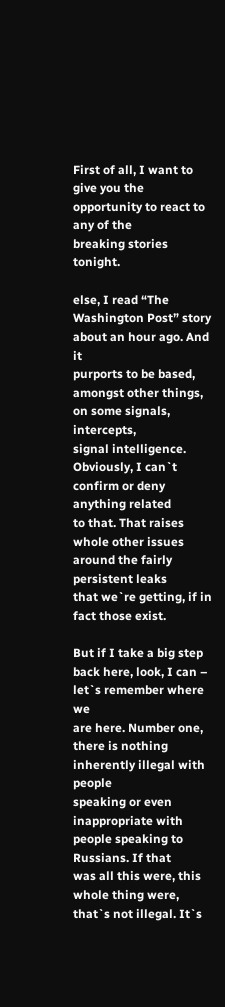First of all, I want to give you the opportunity to react to any of the
breaking stories tonight.

else, I read “The Washington Post” story about an hour ago. And it
purports to be based, amongst other things, on some signals, intercepts,
signal intelligence. Obviously, I can`t confirm or deny anything related
to that. That raises whole other issues around the fairly persistent leaks
that we`re getting, if in fact those exist.

But if I take a big step back here, look, I can – let`s remember where we
are here. Number one, there is nothing inherently illegal with people
speaking or even inappropriate with people speaking to Russians. If that
was all this were, this whole thing were, that`s not illegal. It`s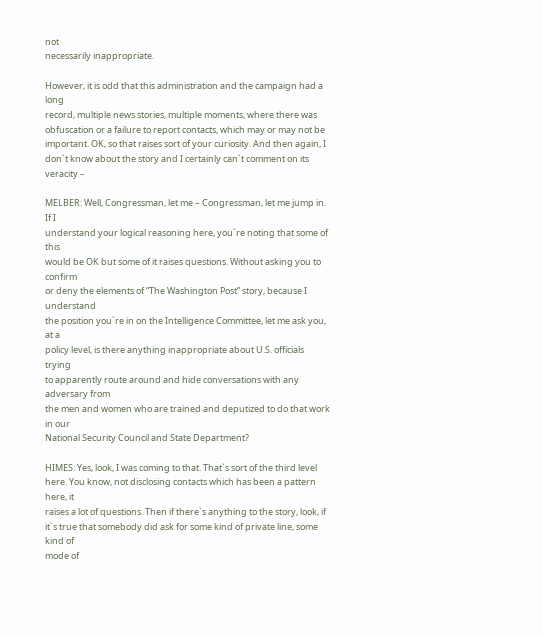not
necessarily inappropriate.

However, it is odd that this administration and the campaign had a long
record, multiple news stories, multiple moments, where there was
obfuscation or a failure to report contacts, which may or may not be
important. OK, so that raises sort of your curiosity. And then again, I
don`t know about the story and I certainly can`t comment on its veracity –

MELBER: Well, Congressman, let me – Congressman, let me jump in. If I
understand your logical reasoning here, you`re noting that some of this
would be OK but some of it raises questions. Without asking you to confirm
or deny the elements of “The Washington Post” story, because I understand
the position you`re in on the Intelligence Committee, let me ask you, at a
policy level, is there anything inappropriate about U.S. officials trying
to apparently route around and hide conversations with any adversary from
the men and women who are trained and deputized to do that work in our
National Security Council and State Department?

HIMES: Yes, look, I was coming to that. That`s sort of the third level
here. You know, not disclosing contacts which has been a pattern here, it
raises a lot of questions. Then if there`s anything to the story, look, if
it`s true that somebody did ask for some kind of private line, some kind of
mode of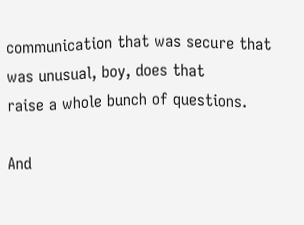communication that was secure that was unusual, boy, does that
raise a whole bunch of questions.

And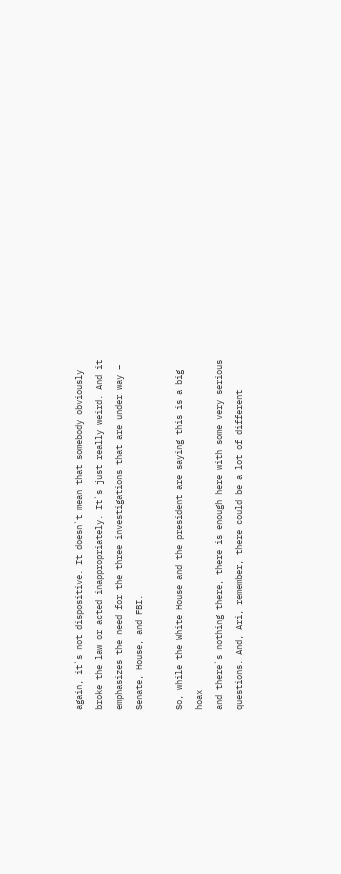again, it`s not dispositive. It doesn`t mean that somebody obviously
broke the law or acted inappropriately. It`s just really weird. And it
emphasizes the need for the three investigations that are under way –
Senate, House, and FBI.

So, while the White House and the president are saying this is a big hoax
and there`s nothing there, there is enough here with some very serious
questions. And, Ari, remember, there could be a lot of different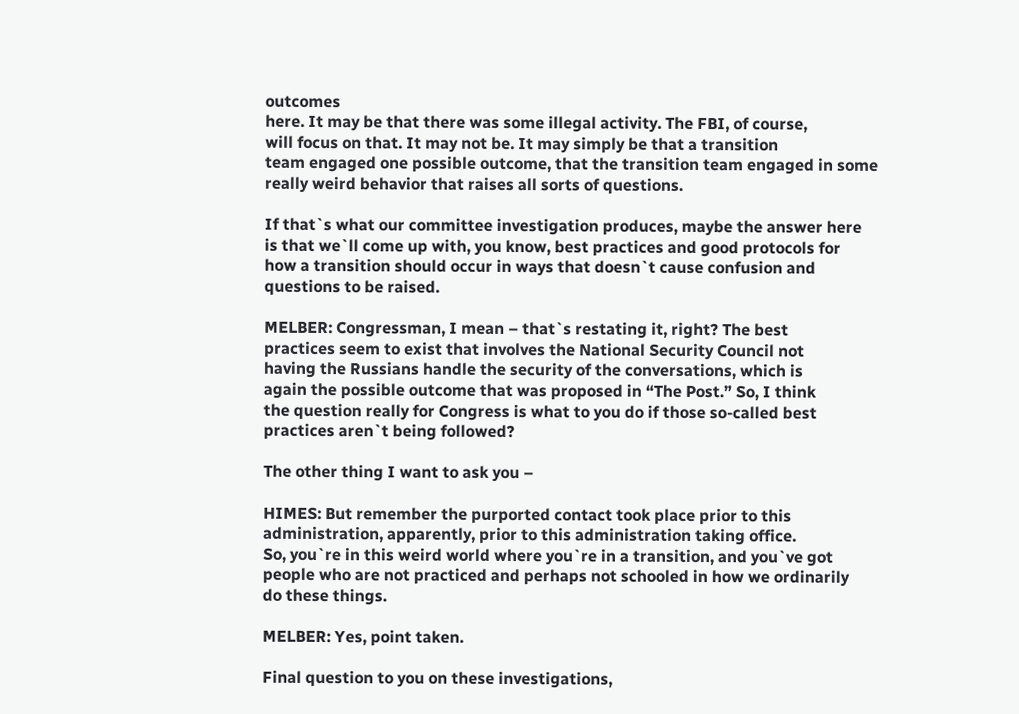outcomes
here. It may be that there was some illegal activity. The FBI, of course,
will focus on that. It may not be. It may simply be that a transition
team engaged one possible outcome, that the transition team engaged in some
really weird behavior that raises all sorts of questions.

If that`s what our committee investigation produces, maybe the answer here
is that we`ll come up with, you know, best practices and good protocols for
how a transition should occur in ways that doesn`t cause confusion and
questions to be raised.

MELBER: Congressman, I mean – that`s restating it, right? The best
practices seem to exist that involves the National Security Council not
having the Russians handle the security of the conversations, which is
again the possible outcome that was proposed in “The Post.” So, I think
the question really for Congress is what to you do if those so-called best
practices aren`t being followed?

The other thing I want to ask you –

HIMES: But remember the purported contact took place prior to this
administration, apparently, prior to this administration taking office.
So, you`re in this weird world where you`re in a transition, and you`ve got
people who are not practiced and perhaps not schooled in how we ordinarily
do these things.

MELBER: Yes, point taken.

Final question to you on these investigations,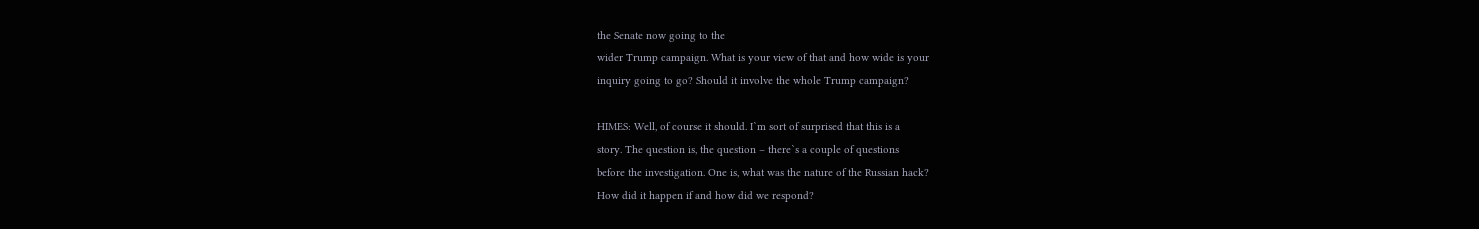the Senate now going to the
wider Trump campaign. What is your view of that and how wide is your
inquiry going to go? Should it involve the whole Trump campaign?

HIMES: Well, of course it should. I`m sort of surprised that this is a
story. The question is, the question – there`s a couple of questions
before the investigation. One is, what was the nature of the Russian hack?
How did it happen if and how did we respond?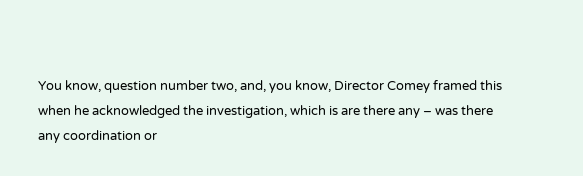You know, question number two, and, you know, Director Comey framed this
when he acknowledged the investigation, which is are there any – was there
any coordination or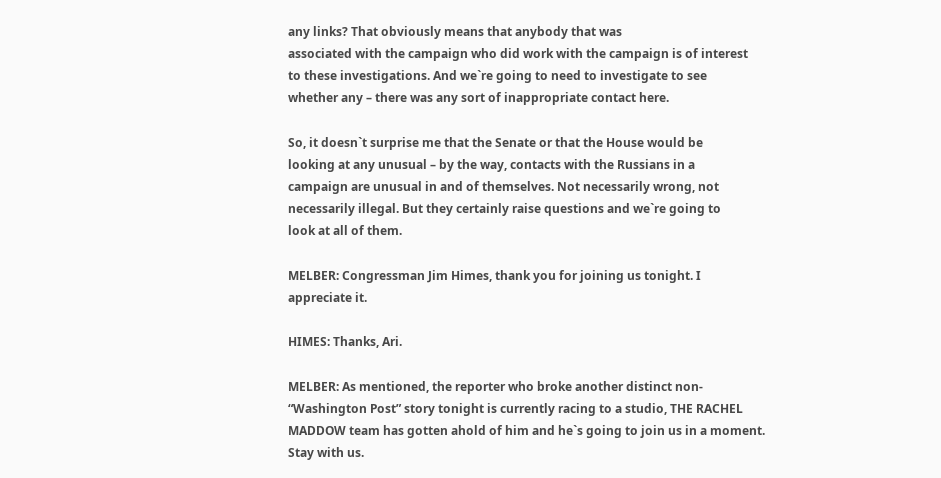any links? That obviously means that anybody that was
associated with the campaign who did work with the campaign is of interest
to these investigations. And we`re going to need to investigate to see
whether any – there was any sort of inappropriate contact here.

So, it doesn`t surprise me that the Senate or that the House would be
looking at any unusual – by the way, contacts with the Russians in a
campaign are unusual in and of themselves. Not necessarily wrong, not
necessarily illegal. But they certainly raise questions and we`re going to
look at all of them.

MELBER: Congressman Jim Himes, thank you for joining us tonight. I
appreciate it.

HIMES: Thanks, Ari.

MELBER: As mentioned, the reporter who broke another distinct non-
“Washington Post” story tonight is currently racing to a studio, THE RACHEL
MADDOW team has gotten ahold of him and he`s going to join us in a moment.
Stay with us.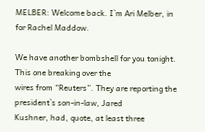MELBER: Welcome back. I`m Ari Melber, in for Rachel Maddow.

We have another bombshell for you tonight. This one breaking over the
wires from “Reuters”. They are reporting the president`s son-in-law, Jared
Kushner, had, quote, at least three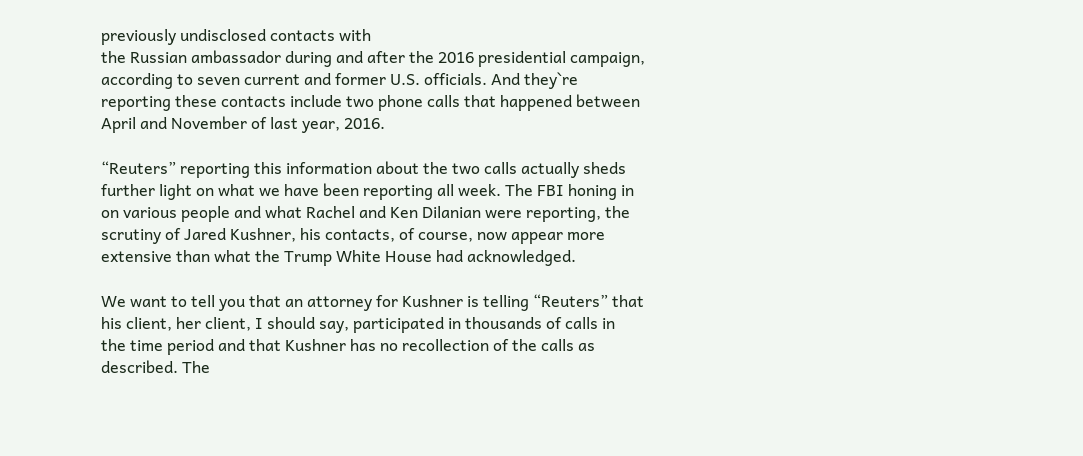previously undisclosed contacts with
the Russian ambassador during and after the 2016 presidential campaign,
according to seven current and former U.S. officials. And they`re
reporting these contacts include two phone calls that happened between
April and November of last year, 2016.

“Reuters” reporting this information about the two calls actually sheds
further light on what we have been reporting all week. The FBI honing in
on various people and what Rachel and Ken Dilanian were reporting, the
scrutiny of Jared Kushner, his contacts, of course, now appear more
extensive than what the Trump White House had acknowledged.

We want to tell you that an attorney for Kushner is telling “Reuters” that
his client, her client, I should say, participated in thousands of calls in
the time period and that Kushner has no recollection of the calls as
described. The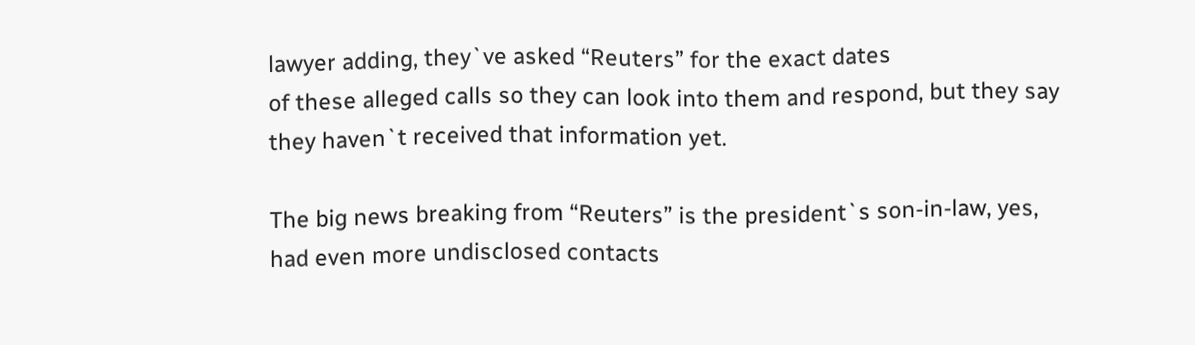lawyer adding, they`ve asked “Reuters” for the exact dates
of these alleged calls so they can look into them and respond, but they say
they haven`t received that information yet.

The big news breaking from “Reuters” is the president`s son-in-law, yes,
had even more undisclosed contacts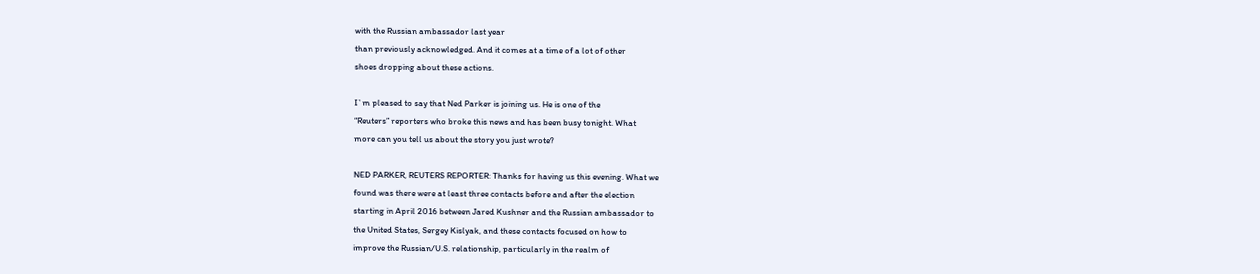with the Russian ambassador last year
than previously acknowledged. And it comes at a time of a lot of other
shoes dropping about these actions.

I`m pleased to say that Ned Parker is joining us. He is one of the
“Reuters” reporters who broke this news and has been busy tonight. What
more can you tell us about the story you just wrote?

NED PARKER, REUTERS REPORTER: Thanks for having us this evening. What we
found was there were at least three contacts before and after the election
starting in April 2016 between Jared Kushner and the Russian ambassador to
the United States, Sergey Kislyak, and these contacts focused on how to
improve the Russian/U.S. relationship, particularly in the realm of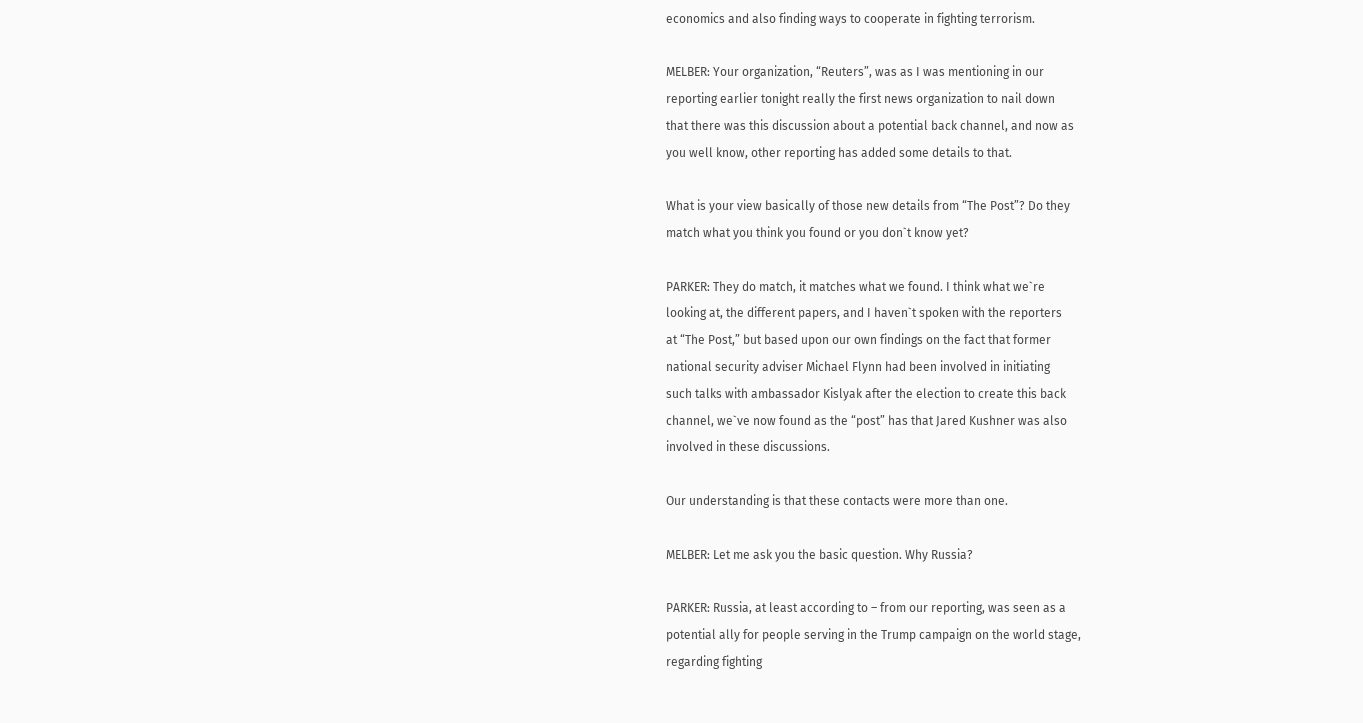economics and also finding ways to cooperate in fighting terrorism.

MELBER: Your organization, “Reuters”, was as I was mentioning in our
reporting earlier tonight really the first news organization to nail down
that there was this discussion about a potential back channel, and now as
you well know, other reporting has added some details to that.

What is your view basically of those new details from “The Post”? Do they
match what you think you found or you don`t know yet?

PARKER: They do match, it matches what we found. I think what we`re
looking at, the different papers, and I haven`t spoken with the reporters
at “The Post,” but based upon our own findings on the fact that former
national security adviser Michael Flynn had been involved in initiating
such talks with ambassador Kislyak after the election to create this back
channel, we`ve now found as the “post” has that Jared Kushner was also
involved in these discussions.

Our understanding is that these contacts were more than one.

MELBER: Let me ask you the basic question. Why Russia?

PARKER: Russia, at least according to – from our reporting, was seen as a
potential ally for people serving in the Trump campaign on the world stage,
regarding fighting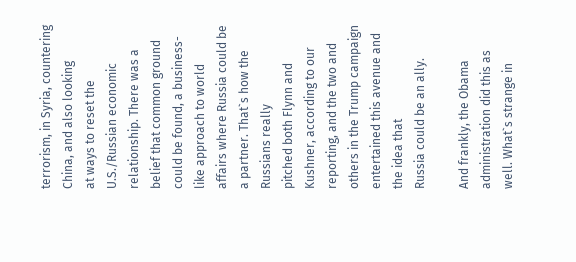terrorism, in Syria, countering China, and also looking
at ways to reset the U.S./Russian economic relationship. There was a
belief that common ground could be found, a business-like approach to world
affairs where Russia could be a partner. That`s how the Russians really
pitched both Flynn and Kushner, according to our reporting, and the two and
others in the Trump campaign entertained this avenue and the idea that
Russia could be an ally.

And frankly, the Obama administration did this as well. What`s strange in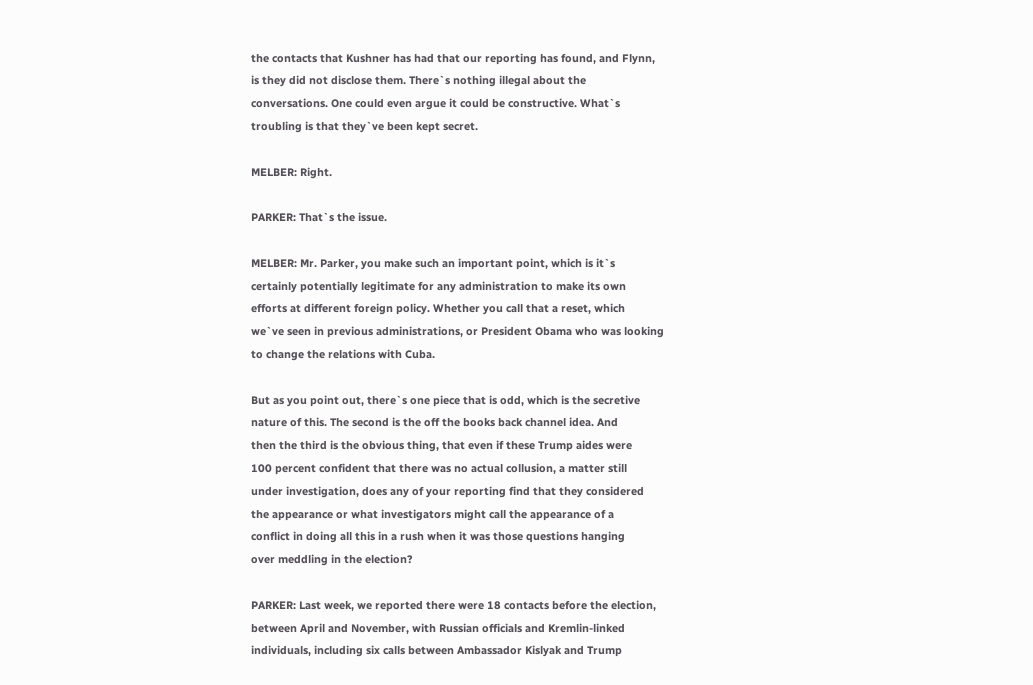the contacts that Kushner has had that our reporting has found, and Flynn,
is they did not disclose them. There`s nothing illegal about the
conversations. One could even argue it could be constructive. What`s
troubling is that they`ve been kept secret.

MELBER: Right.

PARKER: That`s the issue.

MELBER: Mr. Parker, you make such an important point, which is it`s
certainly potentially legitimate for any administration to make its own
efforts at different foreign policy. Whether you call that a reset, which
we`ve seen in previous administrations, or President Obama who was looking
to change the relations with Cuba.

But as you point out, there`s one piece that is odd, which is the secretive
nature of this. The second is the off the books back channel idea. And
then the third is the obvious thing, that even if these Trump aides were
100 percent confident that there was no actual collusion, a matter still
under investigation, does any of your reporting find that they considered
the appearance or what investigators might call the appearance of a
conflict in doing all this in a rush when it was those questions hanging
over meddling in the election?

PARKER: Last week, we reported there were 18 contacts before the election,
between April and November, with Russian officials and Kremlin-linked
individuals, including six calls between Ambassador Kislyak and Trump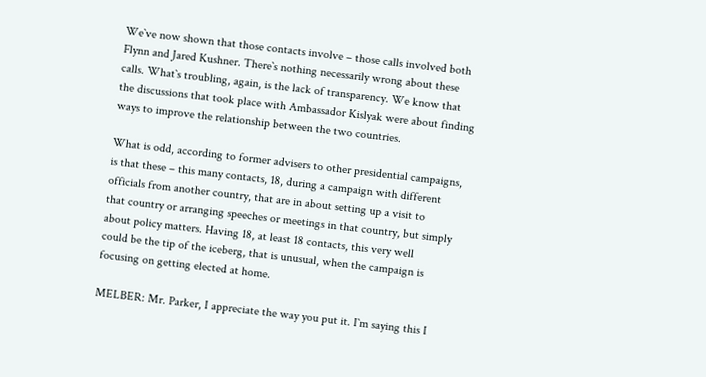We`ve now shown that those contacts involve – those calls involved both
Flynn and Jared Kushner. There`s nothing necessarily wrong about these
calls. What`s troubling, again, is the lack of transparency. We know that
the discussions that took place with Ambassador Kislyak were about finding
ways to improve the relationship between the two countries.

What is odd, according to former advisers to other presidential campaigns,
is that these – this many contacts, 18, during a campaign with different
officials from another country, that are in about setting up a visit to
that country or arranging speeches or meetings in that country, but simply
about policy matters. Having 18, at least 18 contacts, this very well
could be the tip of the iceberg, that is unusual, when the campaign is
focusing on getting elected at home.

MELBER: Mr. Parker, I appreciate the way you put it. I`m saying this I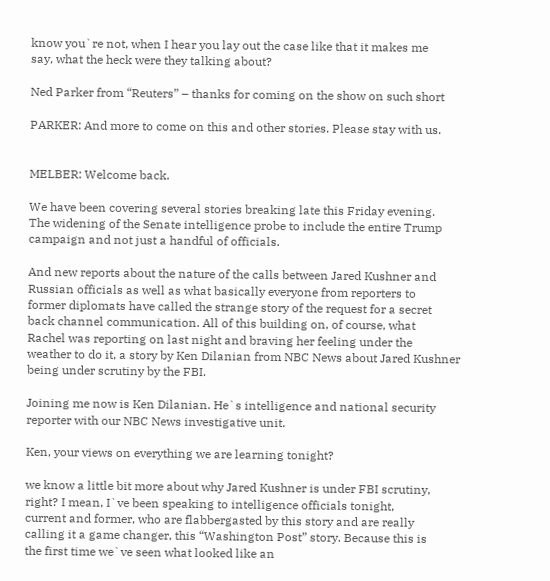know you`re not, when I hear you lay out the case like that it makes me
say, what the heck were they talking about?

Ned Parker from “Reuters” – thanks for coming on the show on such short

PARKER: And more to come on this and other stories. Please stay with us.


MELBER: Welcome back.

We have been covering several stories breaking late this Friday evening.
The widening of the Senate intelligence probe to include the entire Trump
campaign and not just a handful of officials.

And new reports about the nature of the calls between Jared Kushner and
Russian officials as well as what basically everyone from reporters to
former diplomats have called the strange story of the request for a secret
back channel communication. All of this building on, of course, what
Rachel was reporting on last night and braving her feeling under the
weather to do it, a story by Ken Dilanian from NBC News about Jared Kushner
being under scrutiny by the FBI.

Joining me now is Ken Dilanian. He`s intelligence and national security
reporter with our NBC News investigative unit.

Ken, your views on everything we are learning tonight?

we know a little bit more about why Jared Kushner is under FBI scrutiny,
right? I mean, I`ve been speaking to intelligence officials tonight,
current and former, who are flabbergasted by this story and are really
calling it a game changer, this “Washington Post” story. Because this is
the first time we`ve seen what looked like an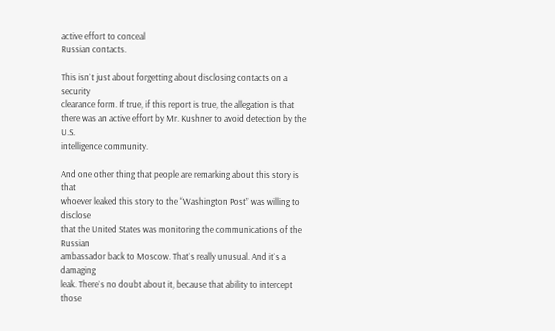active effort to conceal
Russian contacts.

This isn`t just about forgetting about disclosing contacts on a security
clearance form. If true, if this report is true, the allegation is that
there was an active effort by Mr. Kushner to avoid detection by the U.S.
intelligence community.

And one other thing that people are remarking about this story is that
whoever leaked this story to the “Washington Post” was willing to disclose
that the United States was monitoring the communications of the Russian
ambassador back to Moscow. That`s really unusual. And it`s a damaging
leak. There`s no doubt about it, because that ability to intercept those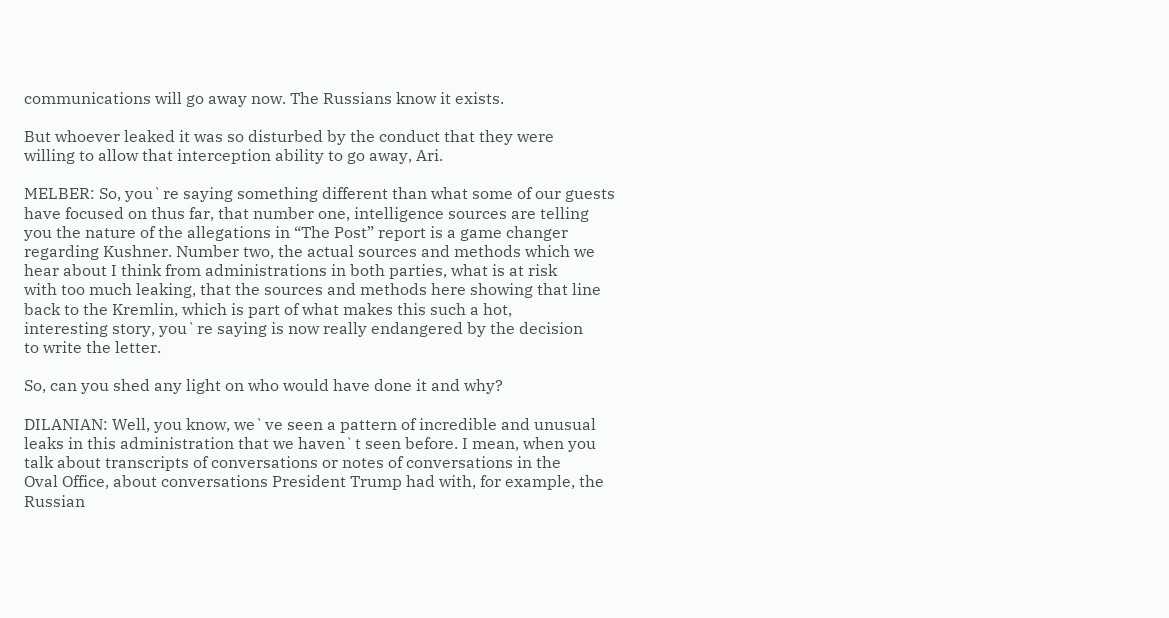communications will go away now. The Russians know it exists.

But whoever leaked it was so disturbed by the conduct that they were
willing to allow that interception ability to go away, Ari.

MELBER: So, you`re saying something different than what some of our guests
have focused on thus far, that number one, intelligence sources are telling
you the nature of the allegations in “The Post” report is a game changer
regarding Kushner. Number two, the actual sources and methods which we
hear about I think from administrations in both parties, what is at risk
with too much leaking, that the sources and methods here showing that line
back to the Kremlin, which is part of what makes this such a hot,
interesting story, you`re saying is now really endangered by the decision
to write the letter.

So, can you shed any light on who would have done it and why?

DILANIAN: Well, you know, we`ve seen a pattern of incredible and unusual
leaks in this administration that we haven`t seen before. I mean, when you
talk about transcripts of conversations or notes of conversations in the
Oval Office, about conversations President Trump had with, for example, the
Russian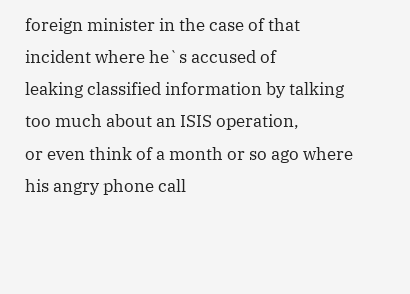foreign minister in the case of that incident where he`s accused of
leaking classified information by talking too much about an ISIS operation,
or even think of a month or so ago where his angry phone call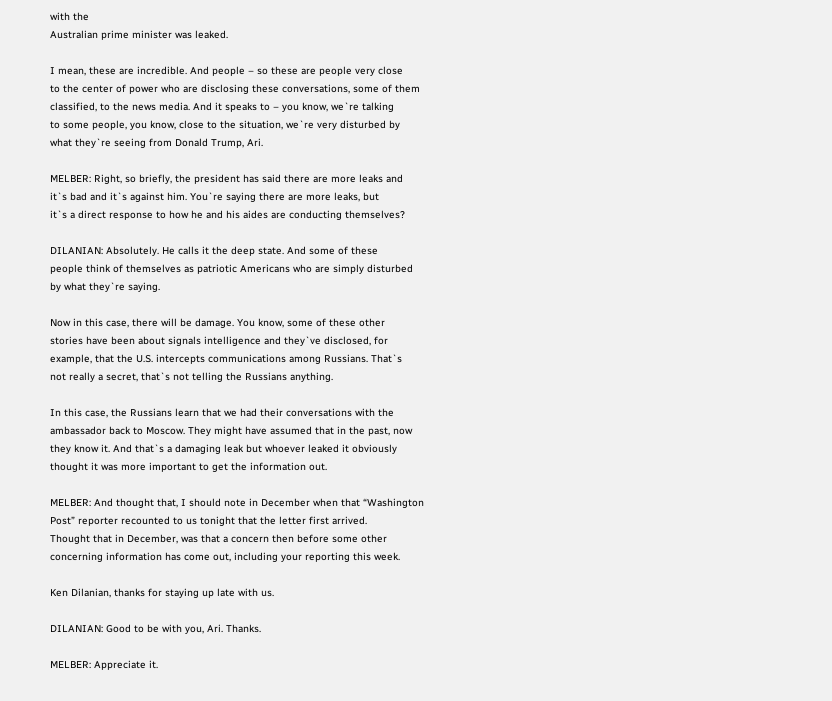with the
Australian prime minister was leaked.

I mean, these are incredible. And people – so these are people very close
to the center of power who are disclosing these conversations, some of them
classified, to the news media. And it speaks to – you know, we`re talking
to some people, you know, close to the situation, we`re very disturbed by
what they`re seeing from Donald Trump, Ari.

MELBER: Right, so briefly, the president has said there are more leaks and
it`s bad and it`s against him. You`re saying there are more leaks, but
it`s a direct response to how he and his aides are conducting themselves?

DILANIAN: Absolutely. He calls it the deep state. And some of these
people think of themselves as patriotic Americans who are simply disturbed
by what they`re saying.

Now in this case, there will be damage. You know, some of these other
stories have been about signals intelligence and they`ve disclosed, for
example, that the U.S. intercepts communications among Russians. That`s
not really a secret, that`s not telling the Russians anything.

In this case, the Russians learn that we had their conversations with the
ambassador back to Moscow. They might have assumed that in the past, now
they know it. And that`s a damaging leak but whoever leaked it obviously
thought it was more important to get the information out.

MELBER: And thought that, I should note in December when that “Washington
Post” reporter recounted to us tonight that the letter first arrived.
Thought that in December, was that a concern then before some other
concerning information has come out, including your reporting this week.

Ken Dilanian, thanks for staying up late with us.

DILANIAN: Good to be with you, Ari. Thanks.

MELBER: Appreciate it.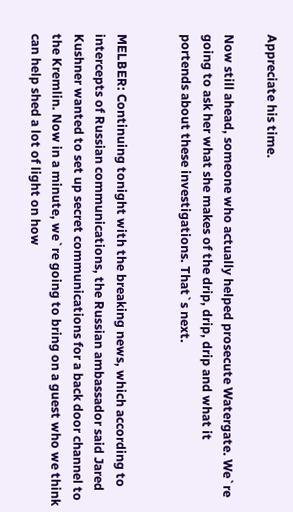Appreciate his time.

Now still ahead, someone who actually helped prosecute Watergate. We`re
going to ask her what she makes of the drip, drip, drip and what it
portends about these investigations. That`s next.


MELBER: Continuing tonight with the breaking news, which according to
intercepts of Russian communications, the Russian ambassador said Jared
Kushner wanted to set up secret communications for a back door channel to
the Kremlin. Now in a minute, we`re going to bring on a guest who we think
can help shed a lot of light on how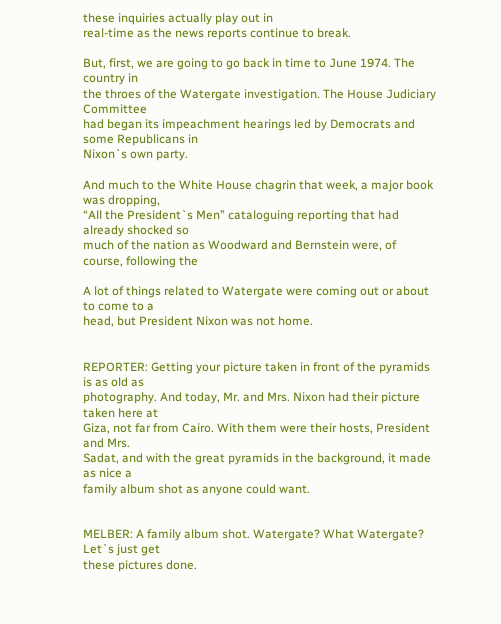these inquiries actually play out in
real-time as the news reports continue to break.

But, first, we are going to go back in time to June 1974. The country in
the throes of the Watergate investigation. The House Judiciary Committee
had began its impeachment hearings led by Democrats and some Republicans in
Nixon`s own party.

And much to the White House chagrin that week, a major book was dropping,
“All the President`s Men” cataloguing reporting that had already shocked so
much of the nation as Woodward and Bernstein were, of course, following the

A lot of things related to Watergate were coming out or about to come to a
head, but President Nixon was not home.


REPORTER: Getting your picture taken in front of the pyramids is as old as
photography. And today, Mr. and Mrs. Nixon had their picture taken here at
Giza, not far from Cairo. With them were their hosts, President and Mrs.
Sadat, and with the great pyramids in the background, it made as nice a
family album shot as anyone could want.


MELBER: A family album shot. Watergate? What Watergate? Let`s just get
these pictures done.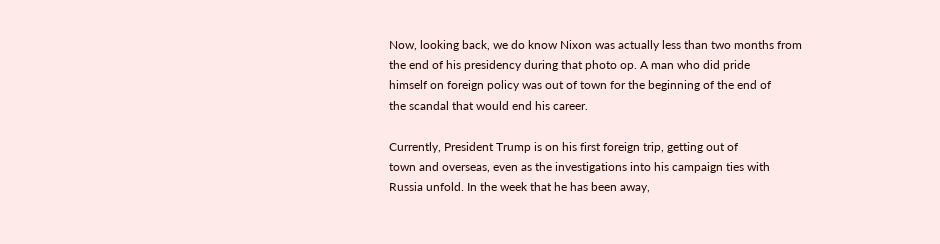Now, looking back, we do know Nixon was actually less than two months from
the end of his presidency during that photo op. A man who did pride
himself on foreign policy was out of town for the beginning of the end of
the scandal that would end his career.

Currently, President Trump is on his first foreign trip, getting out of
town and overseas, even as the investigations into his campaign ties with
Russia unfold. In the week that he has been away,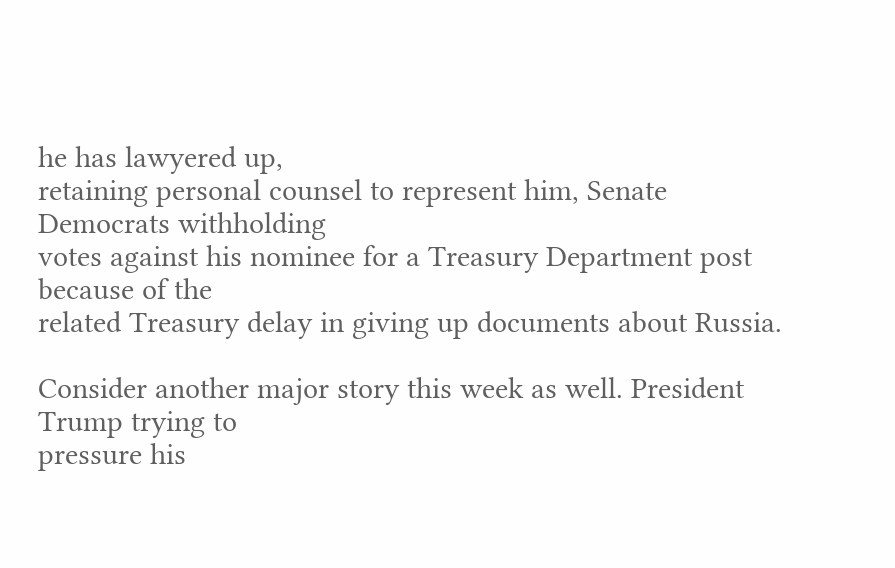he has lawyered up,
retaining personal counsel to represent him, Senate Democrats withholding
votes against his nominee for a Treasury Department post because of the
related Treasury delay in giving up documents about Russia.

Consider another major story this week as well. President Trump trying to
pressure his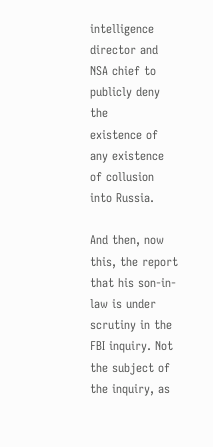intelligence director and NSA chief to publicly deny the
existence of any existence of collusion into Russia.

And then, now this, the report that his son-in-law is under scrutiny in the
FBI inquiry. Not the subject of the inquiry, as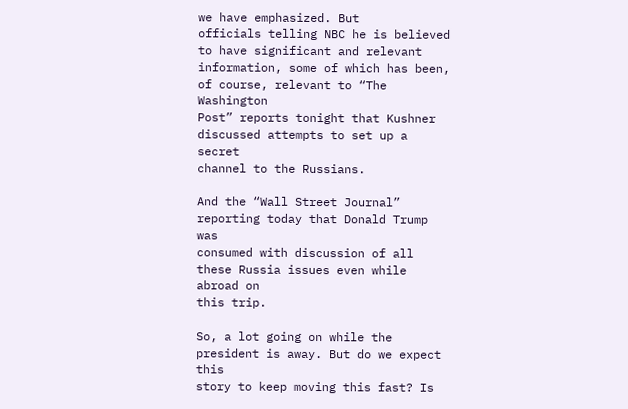we have emphasized. But
officials telling NBC he is believed to have significant and relevant
information, some of which has been, of course, relevant to “The Washington
Post” reports tonight that Kushner discussed attempts to set up a secret
channel to the Russians.

And the “Wall Street Journal” reporting today that Donald Trump was
consumed with discussion of all these Russia issues even while abroad on
this trip.

So, a lot going on while the president is away. But do we expect this
story to keep moving this fast? Is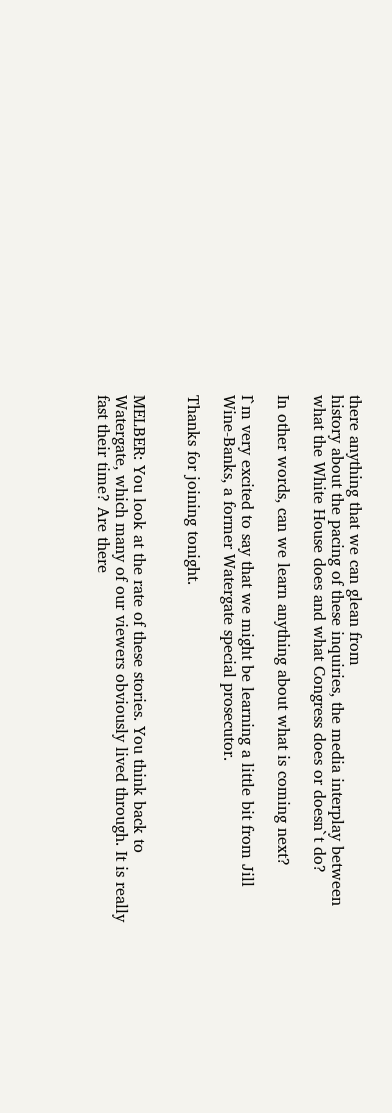there anything that we can glean from
history about the pacing of these inquiries, the media interplay between
what the White House does and what Congress does or doesn`t do?

In other words, can we learn anything about what is coming next?

I`m very excited to say that we might be learning a little bit from Jill
Wine-Banks, a former Watergate special prosecutor.

Thanks for joining tonight.


MELBER: You look at the rate of these stories. You think back to
Watergate, which many of our viewers obviously lived through. It is really
fast their time? Are there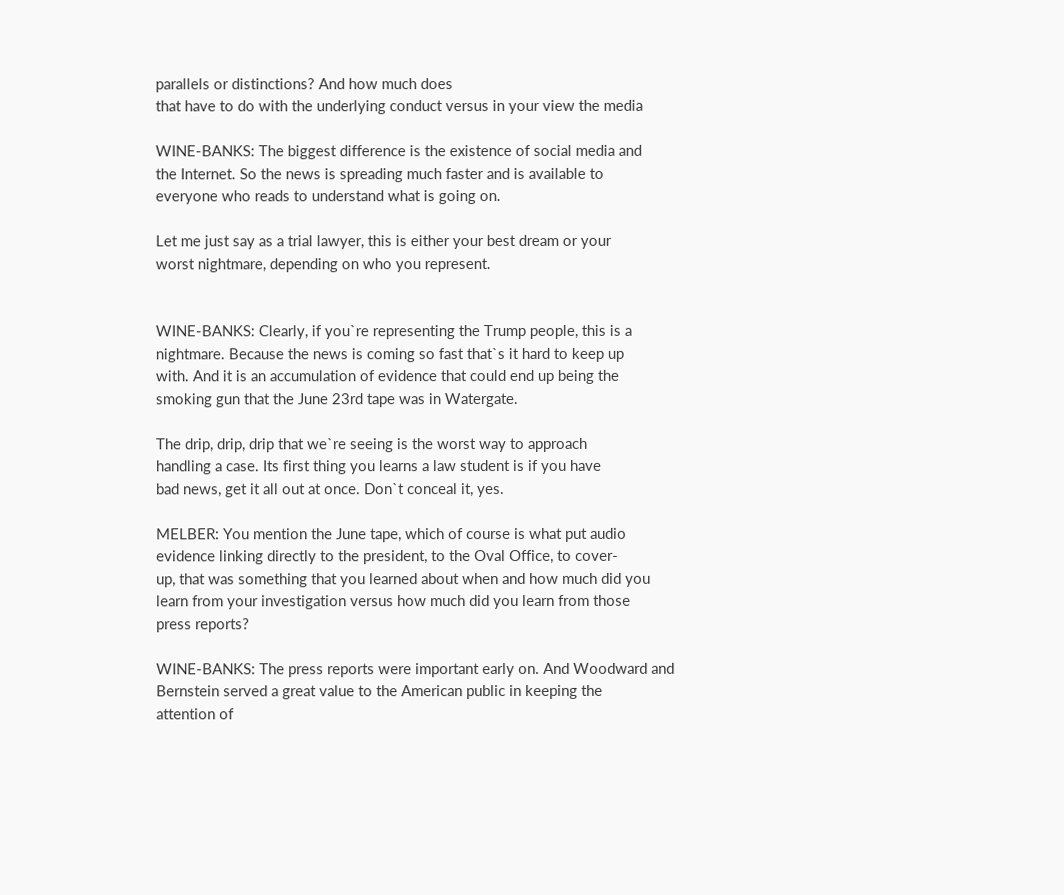parallels or distinctions? And how much does
that have to do with the underlying conduct versus in your view the media

WINE-BANKS: The biggest difference is the existence of social media and
the Internet. So the news is spreading much faster and is available to
everyone who reads to understand what is going on.

Let me just say as a trial lawyer, this is either your best dream or your
worst nightmare, depending on who you represent.


WINE-BANKS: Clearly, if you`re representing the Trump people, this is a
nightmare. Because the news is coming so fast that`s it hard to keep up
with. And it is an accumulation of evidence that could end up being the
smoking gun that the June 23rd tape was in Watergate.

The drip, drip, drip that we`re seeing is the worst way to approach
handling a case. Its first thing you learns a law student is if you have
bad news, get it all out at once. Don`t conceal it, yes.

MELBER: You mention the June tape, which of course is what put audio
evidence linking directly to the president, to the Oval Office, to cover-
up, that was something that you learned about when and how much did you
learn from your investigation versus how much did you learn from those
press reports?

WINE-BANKS: The press reports were important early on. And Woodward and
Bernstein served a great value to the American public in keeping the
attention of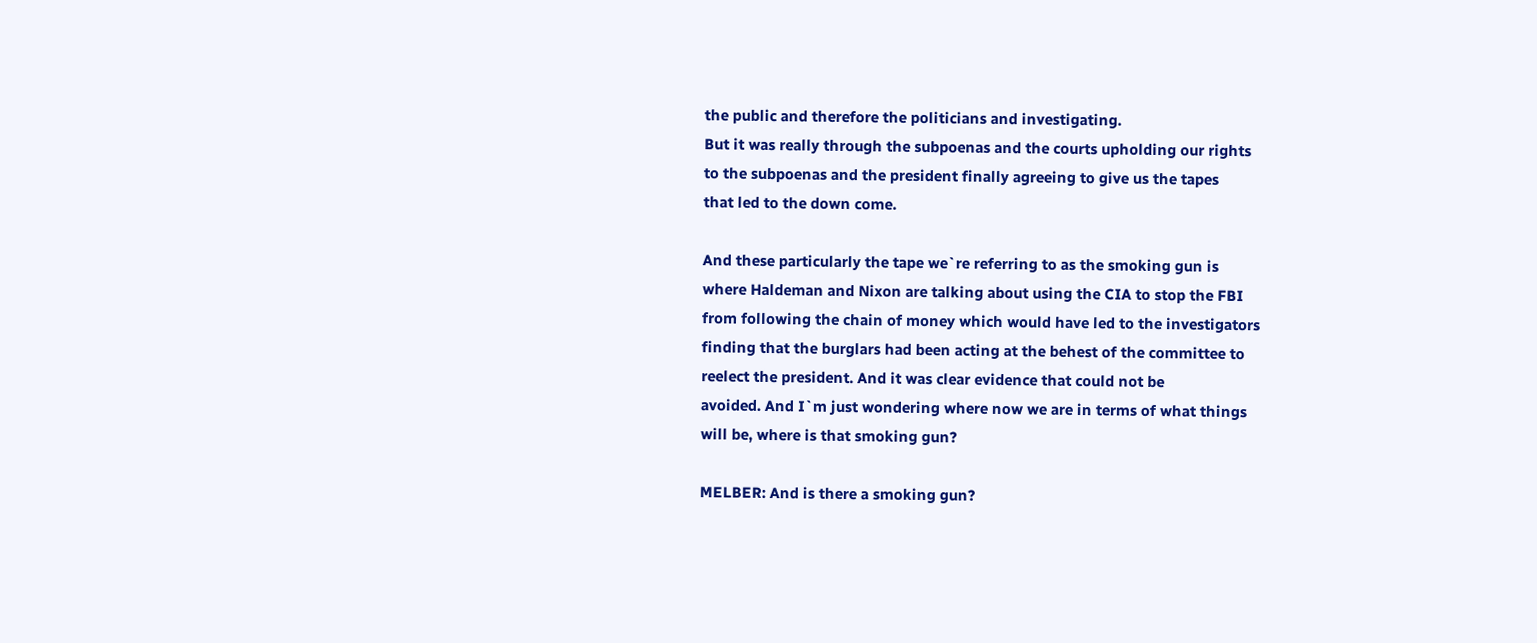the public and therefore the politicians and investigating.
But it was really through the subpoenas and the courts upholding our rights
to the subpoenas and the president finally agreeing to give us the tapes
that led to the down come.

And these particularly the tape we`re referring to as the smoking gun is
where Haldeman and Nixon are talking about using the CIA to stop the FBI
from following the chain of money which would have led to the investigators
finding that the burglars had been acting at the behest of the committee to
reelect the president. And it was clear evidence that could not be
avoided. And I`m just wondering where now we are in terms of what things
will be, where is that smoking gun?

MELBER: And is there a smoking gun?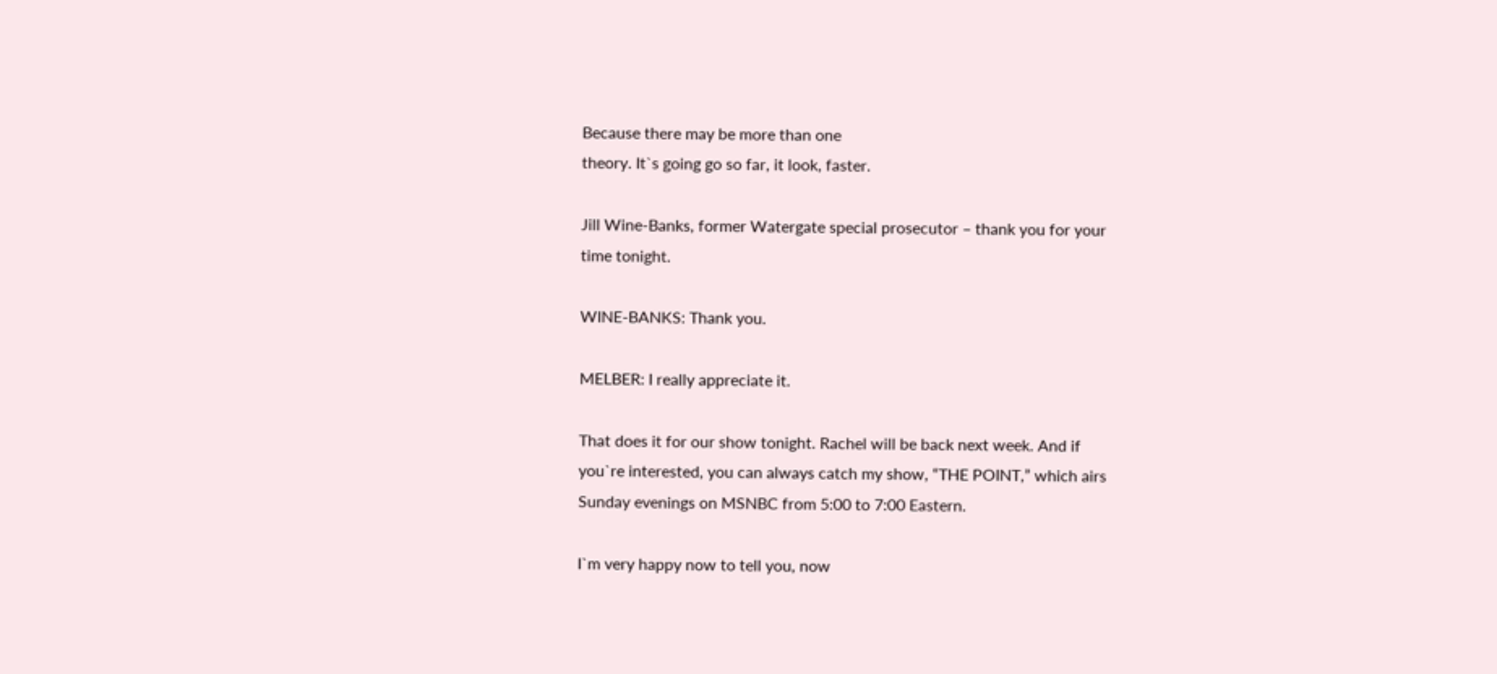Because there may be more than one
theory. It`s going go so far, it look, faster.

Jill Wine-Banks, former Watergate special prosecutor – thank you for your
time tonight.

WINE-BANKS: Thank you.

MELBER: I really appreciate it.

That does it for our show tonight. Rachel will be back next week. And if
you`re interested, you can always catch my show, “THE POINT,” which airs
Sunday evenings on MSNBC from 5:00 to 7:00 Eastern.

I`m very happy now to tell you, now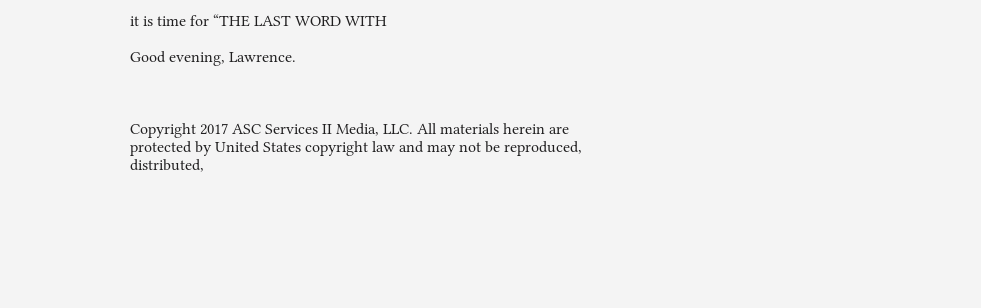it is time for “THE LAST WORD WITH

Good evening, Lawrence.



Copyright 2017 ASC Services II Media, LLC. All materials herein are
protected by United States copyright law and may not be reproduced,
distributed,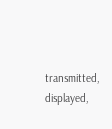transmitted, displayed,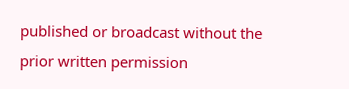published or broadcast without the
prior written permission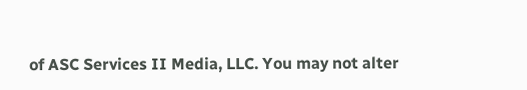of ASC Services II Media, LLC. You may not alter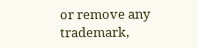or remove any trademark,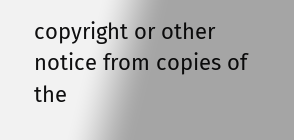copyright or other notice from copies of the